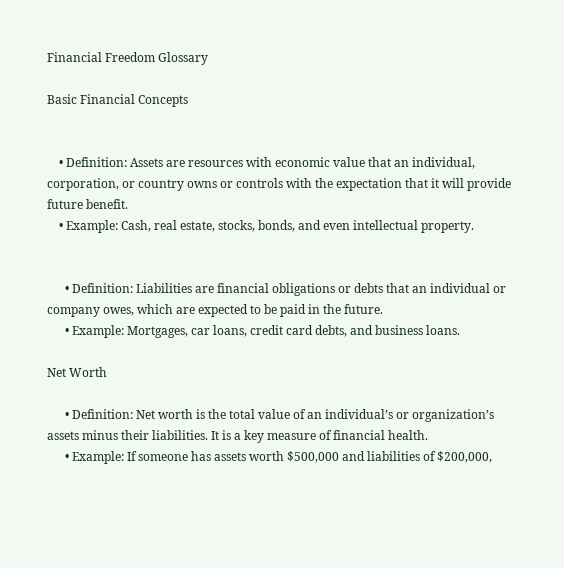Financial Freedom Glossary

Basic Financial Concepts


    • Definition: Assets are resources with economic value that an individual, corporation, or country owns or controls with the expectation that it will provide future benefit.
    • Example: Cash, real estate, stocks, bonds, and even intellectual property.


      • Definition: Liabilities are financial obligations or debts that an individual or company owes, which are expected to be paid in the future.
      • Example: Mortgages, car loans, credit card debts, and business loans.

Net Worth

      • Definition: Net worth is the total value of an individual’s or organization’s assets minus their liabilities. It is a key measure of financial health.
      • Example: If someone has assets worth $500,000 and liabilities of $200,000,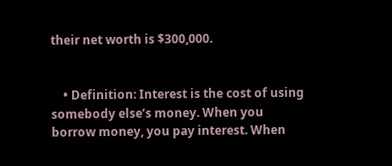their net worth is $300,000.


    • Definition: Interest is the cost of using somebody else’s money. When you borrow money, you pay interest. When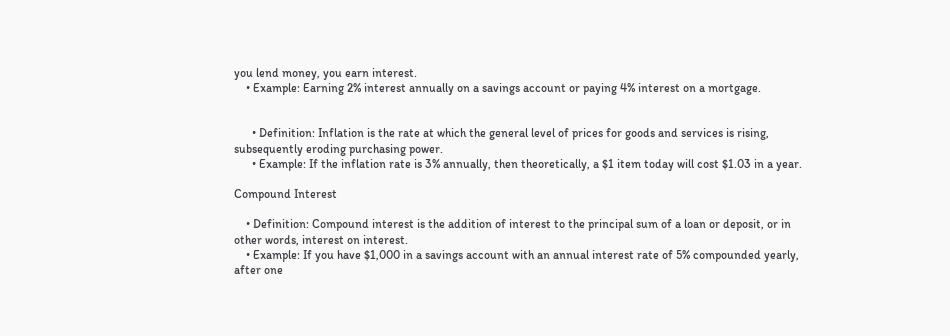you lend money, you earn interest.
    • Example: Earning 2% interest annually on a savings account or paying 4% interest on a mortgage.


      • Definition: Inflation is the rate at which the general level of prices for goods and services is rising, subsequently eroding purchasing power.
      • Example: If the inflation rate is 3% annually, then theoretically, a $1 item today will cost $1.03 in a year.

Compound Interest

    • Definition: Compound interest is the addition of interest to the principal sum of a loan or deposit, or in other words, interest on interest.
    • Example: If you have $1,000 in a savings account with an annual interest rate of 5% compounded yearly, after one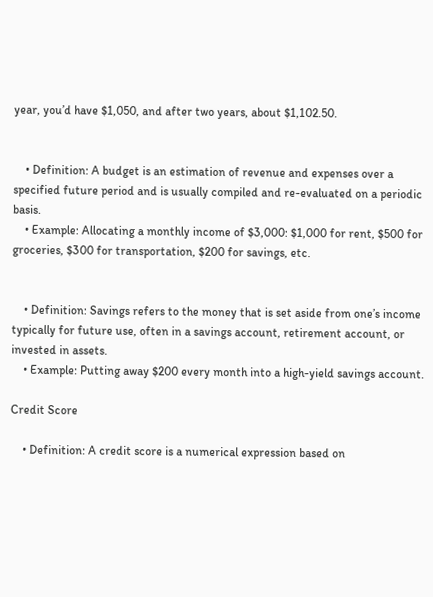year, you’d have $1,050, and after two years, about $1,102.50.


    • Definition: A budget is an estimation of revenue and expenses over a specified future period and is usually compiled and re-evaluated on a periodic basis.
    • Example: Allocating a monthly income of $3,000: $1,000 for rent, $500 for groceries, $300 for transportation, $200 for savings, etc.


    • Definition: Savings refers to the money that is set aside from one’s income typically for future use, often in a savings account, retirement account, or invested in assets.
    • Example: Putting away $200 every month into a high-yield savings account.

Credit Score

    • Definition: A credit score is a numerical expression based on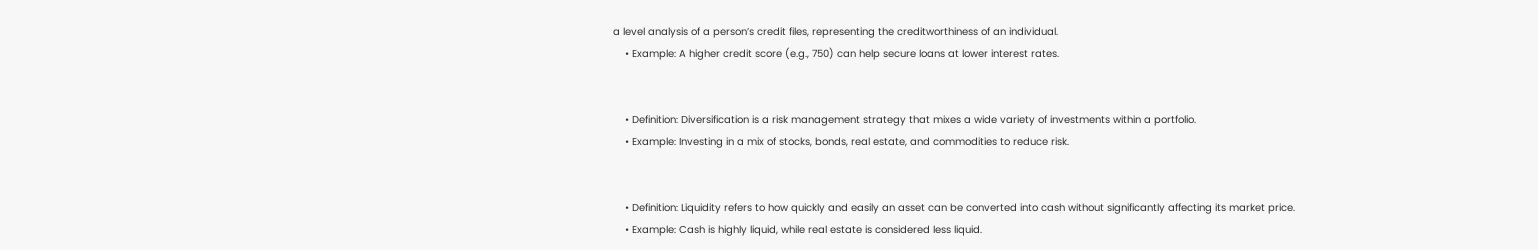a level analysis of a person’s credit files, representing the creditworthiness of an individual.
    • Example: A higher credit score (e.g., 750) can help secure loans at lower interest rates.


    • Definition: Diversification is a risk management strategy that mixes a wide variety of investments within a portfolio.
    • Example: Investing in a mix of stocks, bonds, real estate, and commodities to reduce risk.


    • Definition: Liquidity refers to how quickly and easily an asset can be converted into cash without significantly affecting its market price.
    • Example: Cash is highly liquid, while real estate is considered less liquid.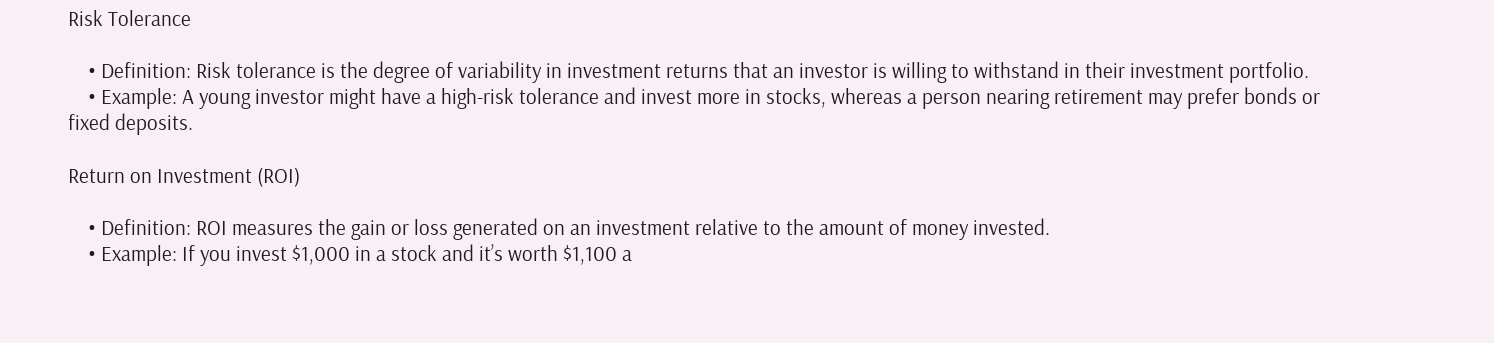Risk Tolerance

    • Definition: Risk tolerance is the degree of variability in investment returns that an investor is willing to withstand in their investment portfolio.
    • Example: A young investor might have a high-risk tolerance and invest more in stocks, whereas a person nearing retirement may prefer bonds or fixed deposits.

Return on Investment (ROI)

    • Definition: ROI measures the gain or loss generated on an investment relative to the amount of money invested.
    • Example: If you invest $1,000 in a stock and it’s worth $1,100 a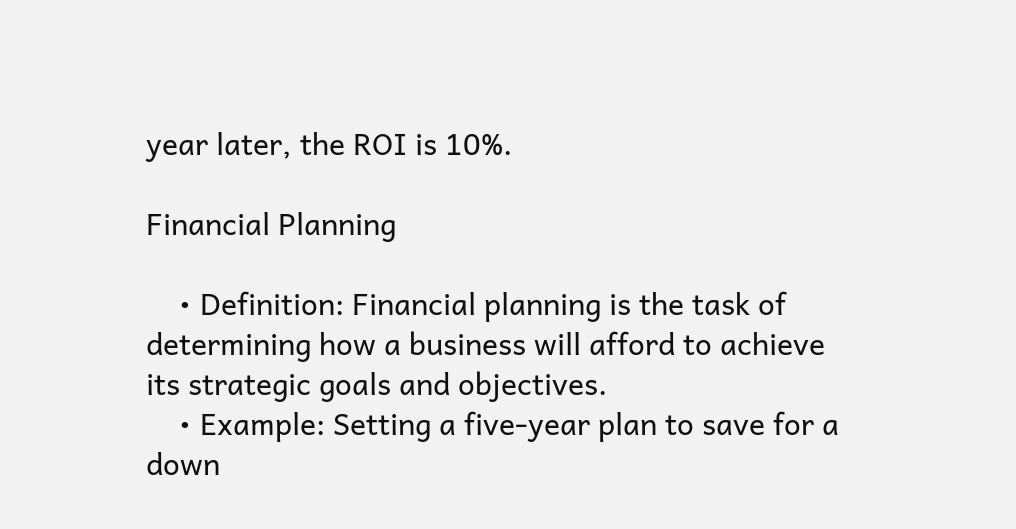year later, the ROI is 10%.

Financial Planning

    • Definition: Financial planning is the task of determining how a business will afford to achieve its strategic goals and objectives.
    • Example: Setting a five-year plan to save for a down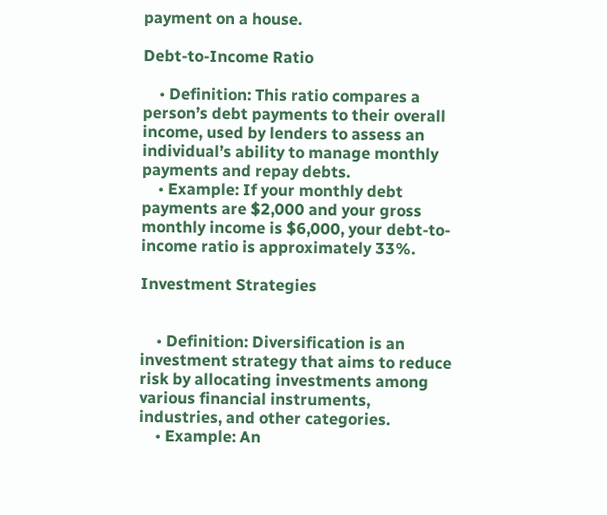payment on a house.

Debt-to-Income Ratio

    • Definition: This ratio compares a person’s debt payments to their overall income, used by lenders to assess an individual’s ability to manage monthly payments and repay debts.
    • Example: If your monthly debt payments are $2,000 and your gross monthly income is $6,000, your debt-to-income ratio is approximately 33%.

Investment Strategies


    • Definition: Diversification is an investment strategy that aims to reduce risk by allocating investments among various financial instruments, industries, and other categories.
    • Example: An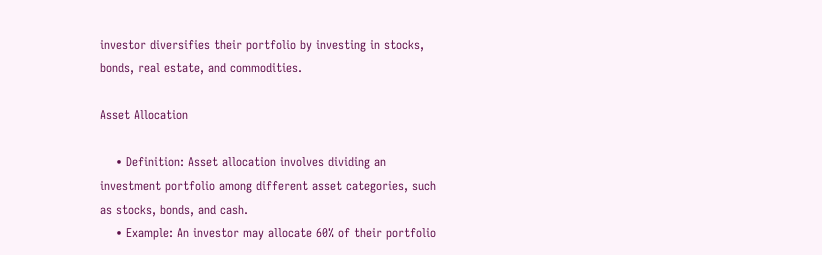investor diversifies their portfolio by investing in stocks, bonds, real estate, and commodities.

Asset Allocation

    • Definition: Asset allocation involves dividing an investment portfolio among different asset categories, such as stocks, bonds, and cash.
    • Example: An investor may allocate 60% of their portfolio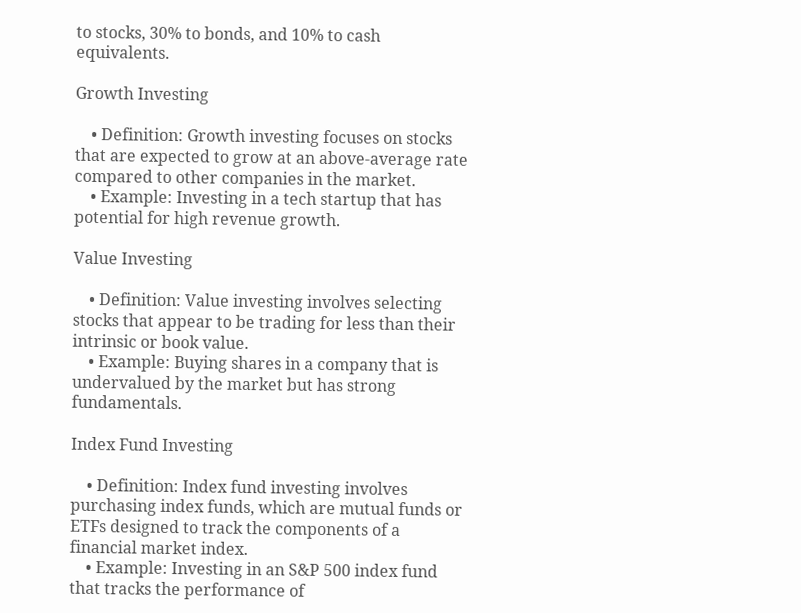to stocks, 30% to bonds, and 10% to cash equivalents.

Growth Investing

    • Definition: Growth investing focuses on stocks that are expected to grow at an above-average rate compared to other companies in the market.
    • Example: Investing in a tech startup that has potential for high revenue growth.

Value Investing

    • Definition: Value investing involves selecting stocks that appear to be trading for less than their intrinsic or book value.
    • Example: Buying shares in a company that is undervalued by the market but has strong fundamentals.

Index Fund Investing

    • Definition: Index fund investing involves purchasing index funds, which are mutual funds or ETFs designed to track the components of a financial market index.
    • Example: Investing in an S&P 500 index fund that tracks the performance of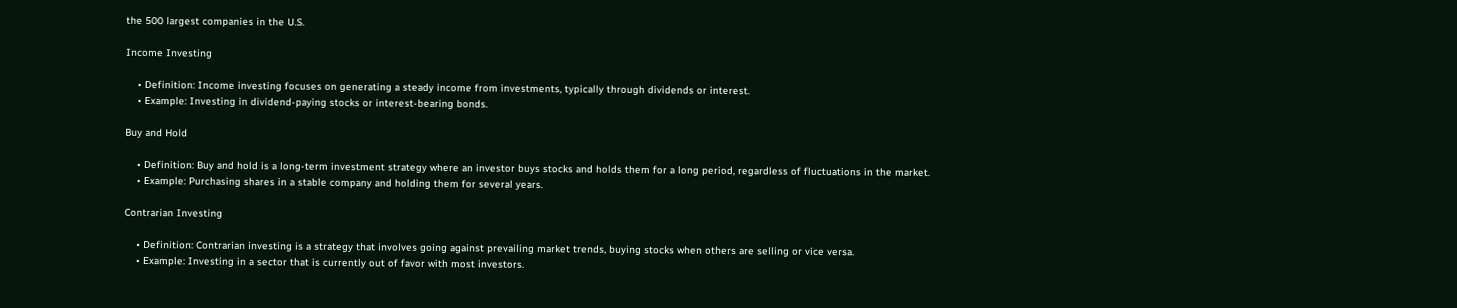the 500 largest companies in the U.S.

Income Investing

    • Definition: Income investing focuses on generating a steady income from investments, typically through dividends or interest.
    • Example: Investing in dividend-paying stocks or interest-bearing bonds.

Buy and Hold

    • Definition: Buy and hold is a long-term investment strategy where an investor buys stocks and holds them for a long period, regardless of fluctuations in the market.
    • Example: Purchasing shares in a stable company and holding them for several years.

Contrarian Investing

    • Definition: Contrarian investing is a strategy that involves going against prevailing market trends, buying stocks when others are selling or vice versa.
    • Example: Investing in a sector that is currently out of favor with most investors.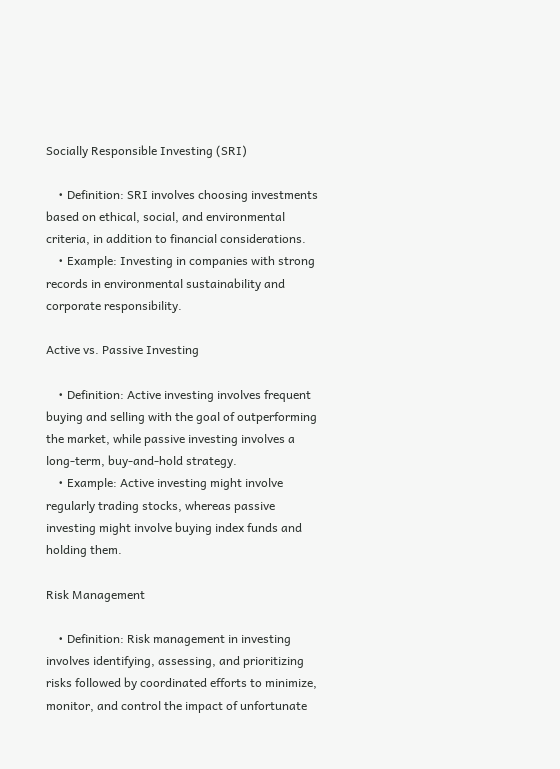Socially Responsible Investing (SRI)

    • Definition: SRI involves choosing investments based on ethical, social, and environmental criteria, in addition to financial considerations.
    • Example: Investing in companies with strong records in environmental sustainability and corporate responsibility.

Active vs. Passive Investing

    • Definition: Active investing involves frequent buying and selling with the goal of outperforming the market, while passive investing involves a long-term, buy-and-hold strategy.
    • Example: Active investing might involve regularly trading stocks, whereas passive investing might involve buying index funds and holding them.

Risk Management

    • Definition: Risk management in investing involves identifying, assessing, and prioritizing risks followed by coordinated efforts to minimize, monitor, and control the impact of unfortunate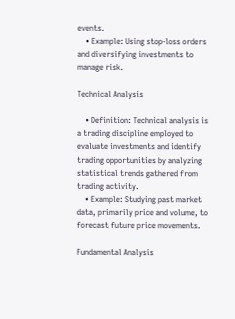events.
    • Example: Using stop-loss orders and diversifying investments to manage risk.

Technical Analysis

    • Definition: Technical analysis is a trading discipline employed to evaluate investments and identify trading opportunities by analyzing statistical trends gathered from trading activity.
    • Example: Studying past market data, primarily price and volume, to forecast future price movements.

Fundamental Analysis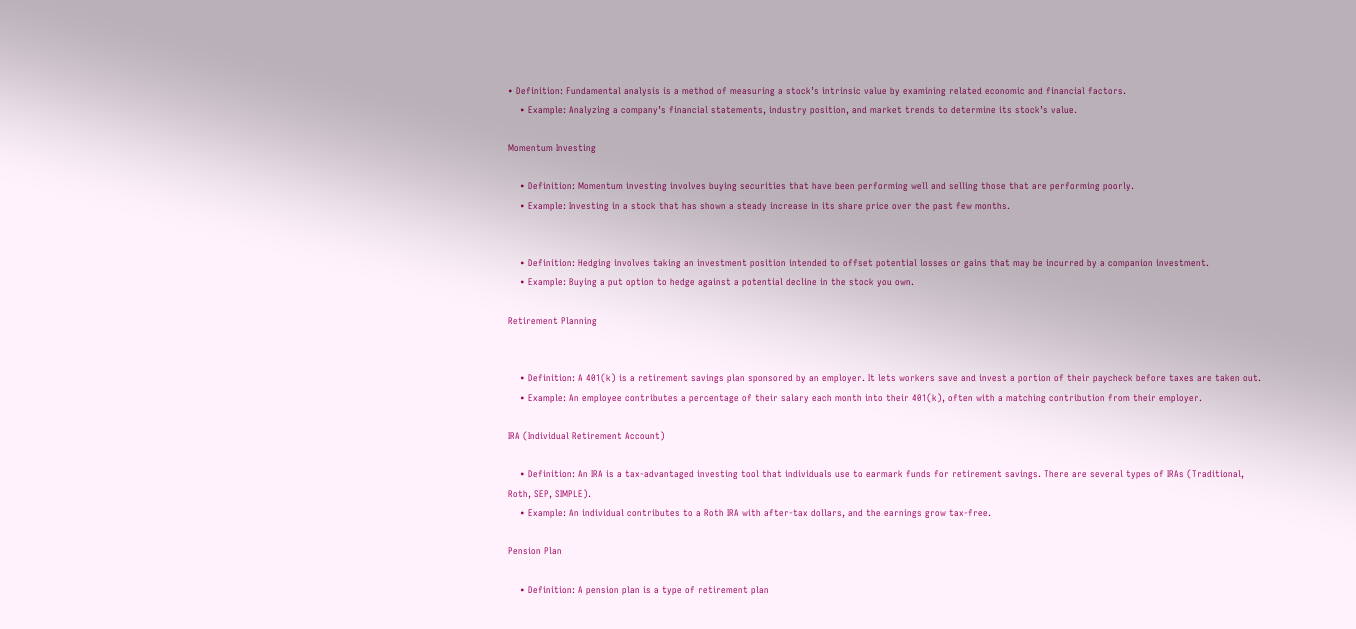• Definition: Fundamental analysis is a method of measuring a stock’s intrinsic value by examining related economic and financial factors.
    • Example: Analyzing a company’s financial statements, industry position, and market trends to determine its stock’s value.

Momentum Investing

    • Definition: Momentum investing involves buying securities that have been performing well and selling those that are performing poorly.
    • Example: Investing in a stock that has shown a steady increase in its share price over the past few months.


    • Definition: Hedging involves taking an investment position intended to offset potential losses or gains that may be incurred by a companion investment.
    • Example: Buying a put option to hedge against a potential decline in the stock you own.

Retirement Planning


    • Definition: A 401(k) is a retirement savings plan sponsored by an employer. It lets workers save and invest a portion of their paycheck before taxes are taken out.
    • Example: An employee contributes a percentage of their salary each month into their 401(k), often with a matching contribution from their employer.

IRA (Individual Retirement Account)

    • Definition: An IRA is a tax-advantaged investing tool that individuals use to earmark funds for retirement savings. There are several types of IRAs (Traditional, Roth, SEP, SIMPLE).
    • Example: An individual contributes to a Roth IRA with after-tax dollars, and the earnings grow tax-free.

Pension Plan

    • Definition: A pension plan is a type of retirement plan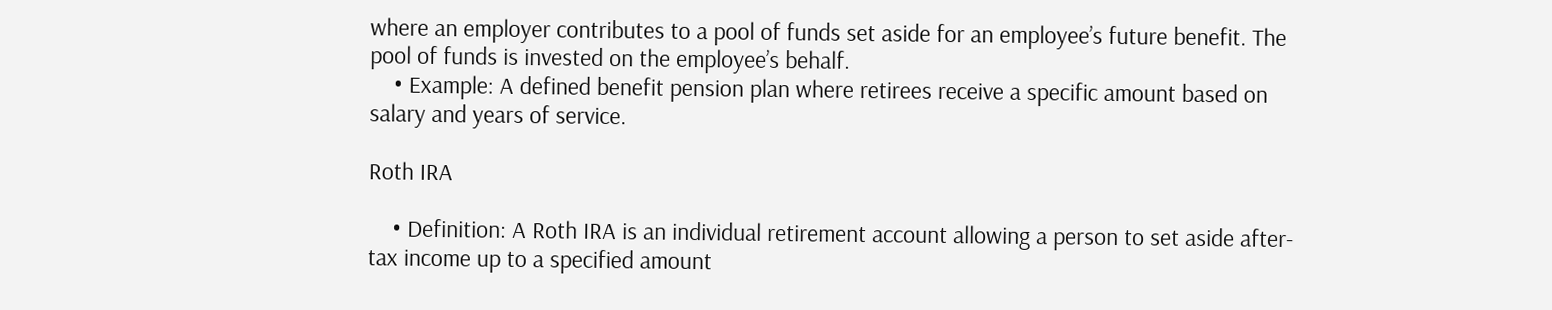where an employer contributes to a pool of funds set aside for an employee’s future benefit. The pool of funds is invested on the employee’s behalf.
    • Example: A defined benefit pension plan where retirees receive a specific amount based on salary and years of service.

Roth IRA

    • Definition: A Roth IRA is an individual retirement account allowing a person to set aside after-tax income up to a specified amount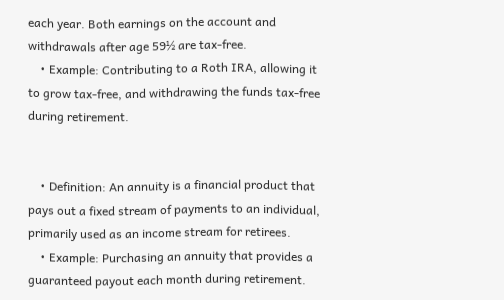each year. Both earnings on the account and withdrawals after age 59½ are tax-free.
    • Example: Contributing to a Roth IRA, allowing it to grow tax-free, and withdrawing the funds tax-free during retirement.


    • Definition: An annuity is a financial product that pays out a fixed stream of payments to an individual, primarily used as an income stream for retirees.
    • Example: Purchasing an annuity that provides a guaranteed payout each month during retirement.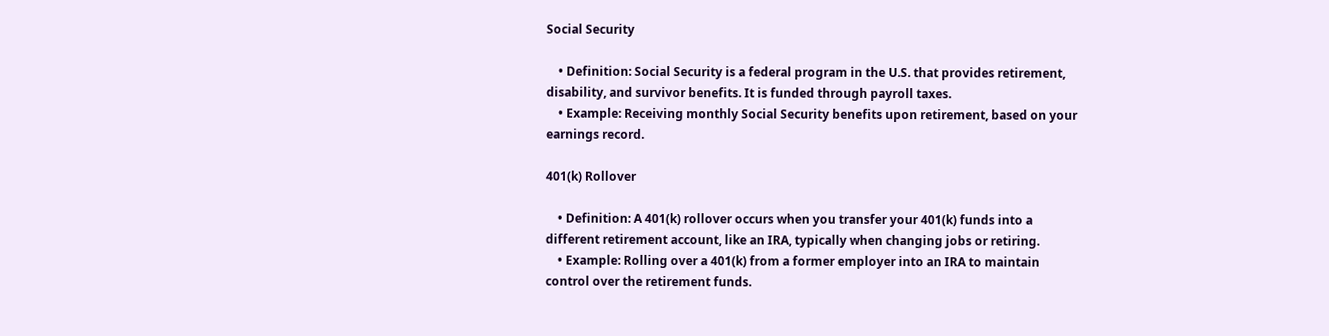Social Security

    • Definition: Social Security is a federal program in the U.S. that provides retirement, disability, and survivor benefits. It is funded through payroll taxes.
    • Example: Receiving monthly Social Security benefits upon retirement, based on your earnings record.

401(k) Rollover

    • Definition: A 401(k) rollover occurs when you transfer your 401(k) funds into a different retirement account, like an IRA, typically when changing jobs or retiring.
    • Example: Rolling over a 401(k) from a former employer into an IRA to maintain control over the retirement funds.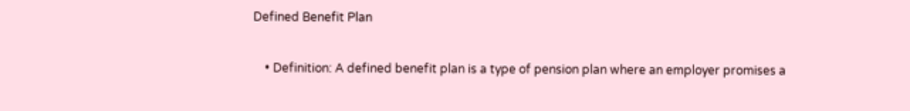Defined Benefit Plan

    • Definition: A defined benefit plan is a type of pension plan where an employer promises a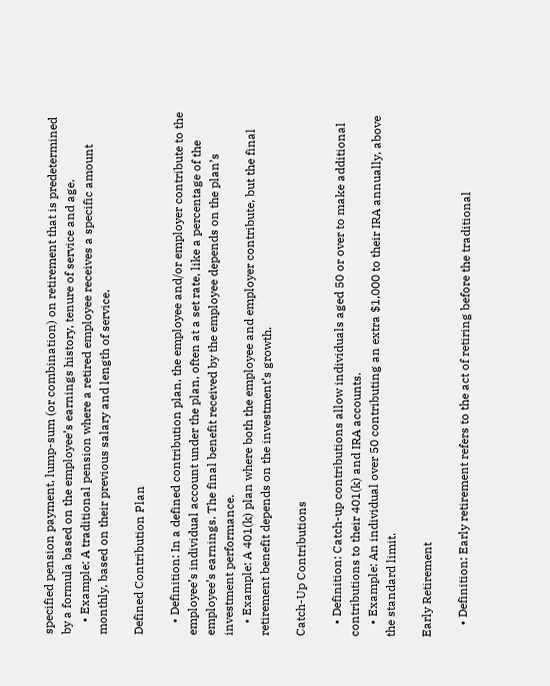specified pension payment, lump-sum (or combination) on retirement that is predetermined by a formula based on the employee’s earnings history, tenure of service and age.
    • Example: A traditional pension where a retired employee receives a specific amount monthly, based on their previous salary and length of service.

Defined Contribution Plan

    • Definition: In a defined contribution plan, the employee and/or employer contribute to the employee’s individual account under the plan, often at a set rate, like a percentage of the employee’s earnings. The final benefit received by the employee depends on the plan’s investment performance.
    • Example: A 401(k) plan where both the employee and employer contribute, but the final retirement benefit depends on the investment’s growth.

Catch-Up Contributions

    • Definition: Catch-up contributions allow individuals aged 50 or over to make additional contributions to their 401(k) and IRA accounts.
    • Example: An individual over 50 contributing an extra $1,000 to their IRA annually, above the standard limit.

Early Retirement

    • Definition: Early retirement refers to the act of retiring before the traditional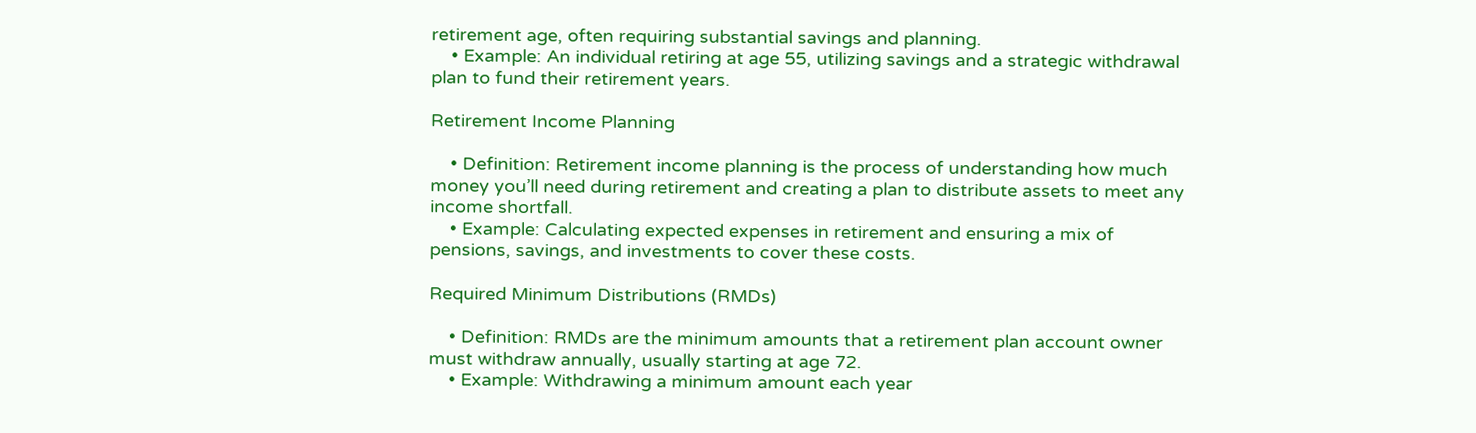retirement age, often requiring substantial savings and planning.
    • Example: An individual retiring at age 55, utilizing savings and a strategic withdrawal plan to fund their retirement years.

Retirement Income Planning

    • Definition: Retirement income planning is the process of understanding how much money you’ll need during retirement and creating a plan to distribute assets to meet any income shortfall.
    • Example: Calculating expected expenses in retirement and ensuring a mix of pensions, savings, and investments to cover these costs.

Required Minimum Distributions (RMDs)

    • Definition: RMDs are the minimum amounts that a retirement plan account owner must withdraw annually, usually starting at age 72.
    • Example: Withdrawing a minimum amount each year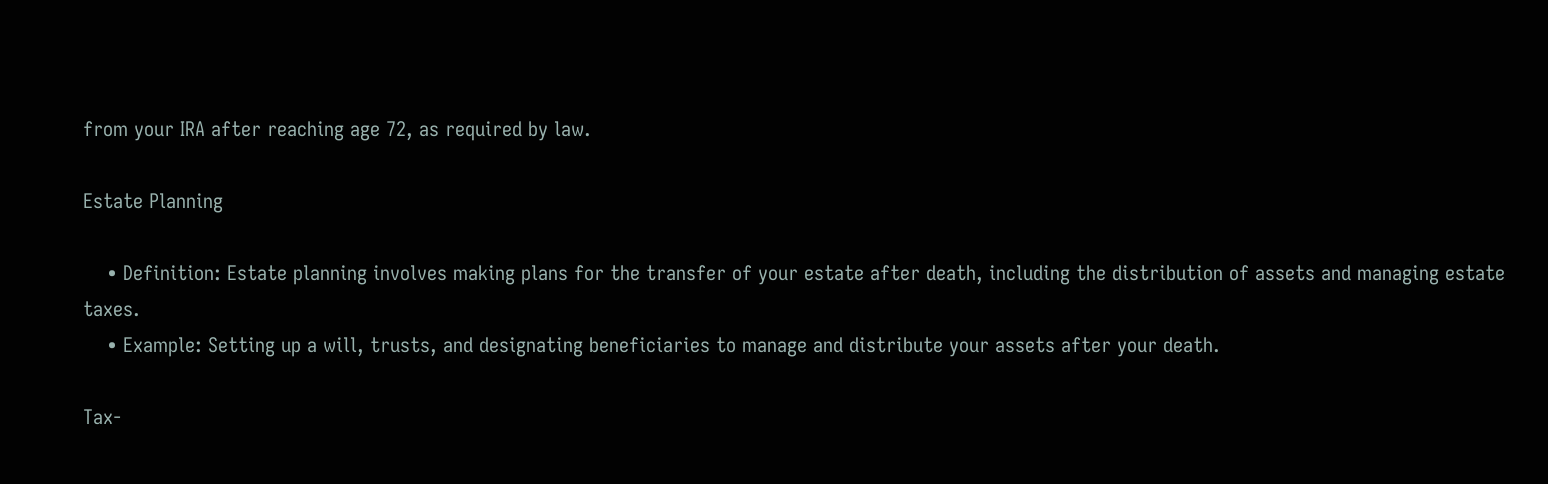from your IRA after reaching age 72, as required by law.

Estate Planning

    • Definition: Estate planning involves making plans for the transfer of your estate after death, including the distribution of assets and managing estate taxes.
    • Example: Setting up a will, trusts, and designating beneficiaries to manage and distribute your assets after your death.

Tax-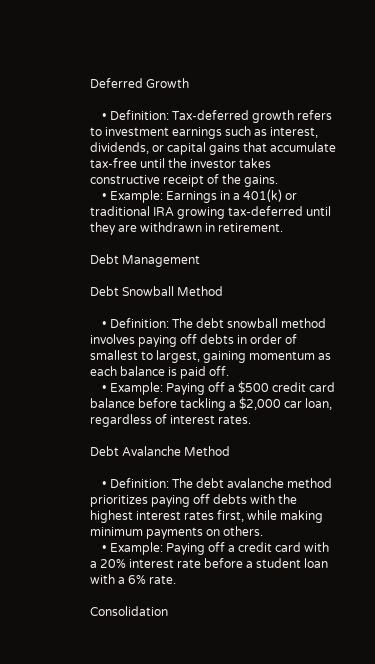Deferred Growth

    • Definition: Tax-deferred growth refers to investment earnings such as interest, dividends, or capital gains that accumulate tax-free until the investor takes constructive receipt of the gains.
    • Example: Earnings in a 401(k) or traditional IRA growing tax-deferred until they are withdrawn in retirement.

Debt Management

Debt Snowball Method

    • Definition: The debt snowball method involves paying off debts in order of smallest to largest, gaining momentum as each balance is paid off.
    • Example: Paying off a $500 credit card balance before tackling a $2,000 car loan, regardless of interest rates.

Debt Avalanche Method

    • Definition: The debt avalanche method prioritizes paying off debts with the highest interest rates first, while making minimum payments on others.
    • Example: Paying off a credit card with a 20% interest rate before a student loan with a 6% rate.

Consolidation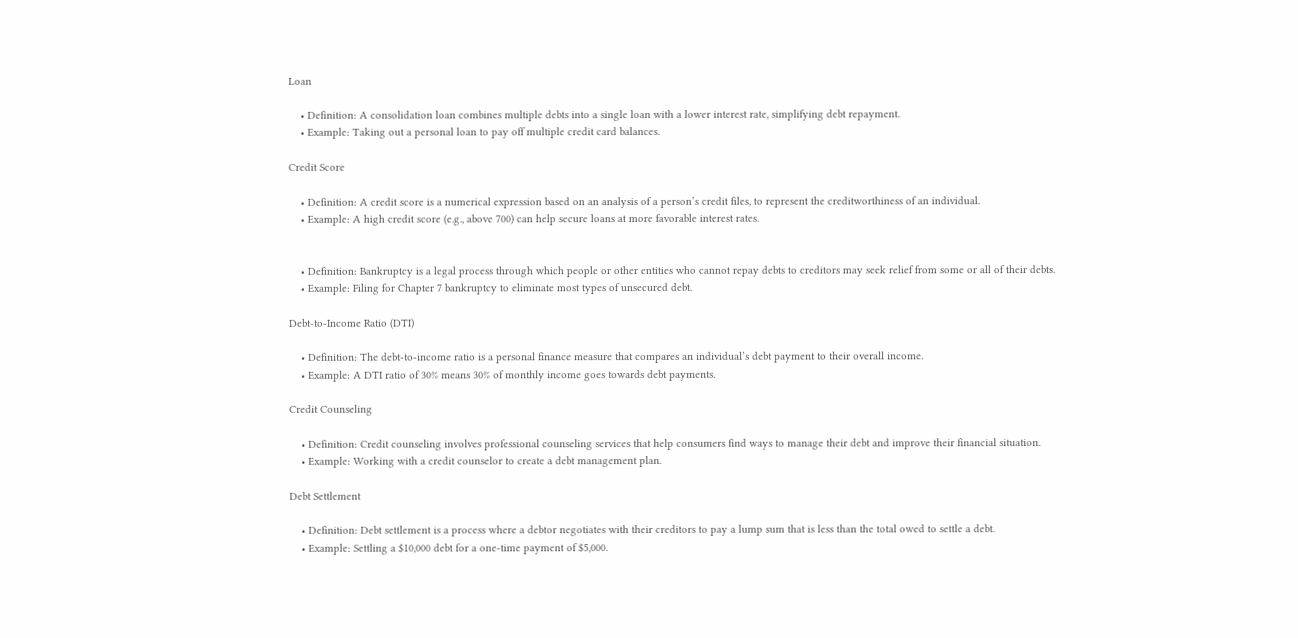Loan

    • Definition: A consolidation loan combines multiple debts into a single loan with a lower interest rate, simplifying debt repayment.
    • Example: Taking out a personal loan to pay off multiple credit card balances.

Credit Score

    • Definition: A credit score is a numerical expression based on an analysis of a person’s credit files, to represent the creditworthiness of an individual.
    • Example: A high credit score (e.g., above 700) can help secure loans at more favorable interest rates.


    • Definition: Bankruptcy is a legal process through which people or other entities who cannot repay debts to creditors may seek relief from some or all of their debts.
    • Example: Filing for Chapter 7 bankruptcy to eliminate most types of unsecured debt.

Debt-to-Income Ratio (DTI)

    • Definition: The debt-to-income ratio is a personal finance measure that compares an individual’s debt payment to their overall income.
    • Example: A DTI ratio of 30% means 30% of monthly income goes towards debt payments.

Credit Counseling

    • Definition: Credit counseling involves professional counseling services that help consumers find ways to manage their debt and improve their financial situation.
    • Example: Working with a credit counselor to create a debt management plan.

Debt Settlement

    • Definition: Debt settlement is a process where a debtor negotiates with their creditors to pay a lump sum that is less than the total owed to settle a debt.
    • Example: Settling a $10,000 debt for a one-time payment of $5,000.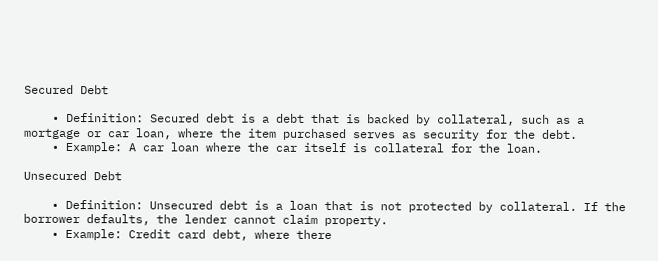Secured Debt

    • Definition: Secured debt is a debt that is backed by collateral, such as a mortgage or car loan, where the item purchased serves as security for the debt.
    • Example: A car loan where the car itself is collateral for the loan.

Unsecured Debt

    • Definition: Unsecured debt is a loan that is not protected by collateral. If the borrower defaults, the lender cannot claim property.
    • Example: Credit card debt, where there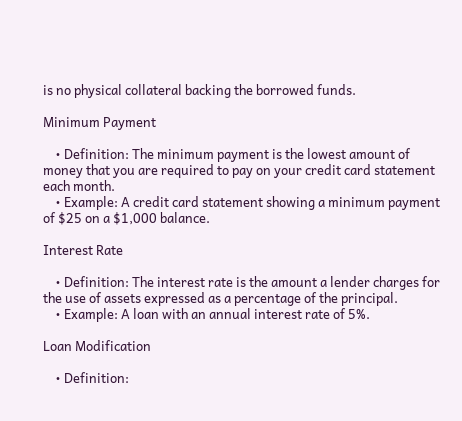is no physical collateral backing the borrowed funds.

Minimum Payment

    • Definition: The minimum payment is the lowest amount of money that you are required to pay on your credit card statement each month.
    • Example: A credit card statement showing a minimum payment of $25 on a $1,000 balance.

Interest Rate

    • Definition: The interest rate is the amount a lender charges for the use of assets expressed as a percentage of the principal.
    • Example: A loan with an annual interest rate of 5%.

Loan Modification

    • Definition: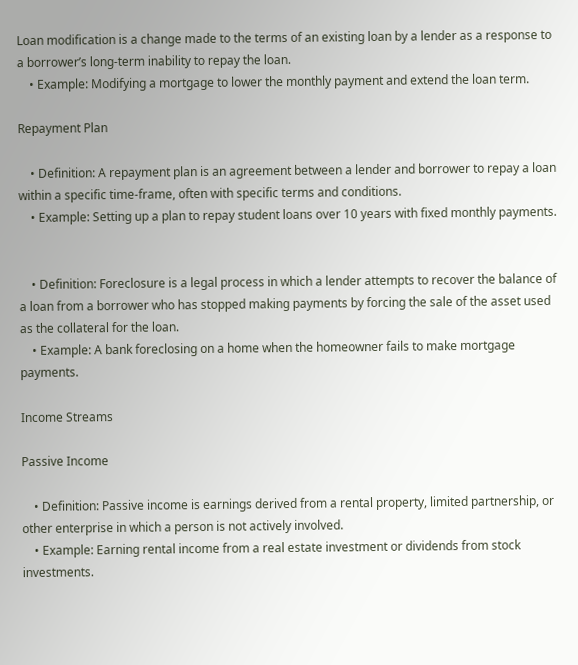Loan modification is a change made to the terms of an existing loan by a lender as a response to a borrower’s long-term inability to repay the loan.
    • Example: Modifying a mortgage to lower the monthly payment and extend the loan term.

Repayment Plan

    • Definition: A repayment plan is an agreement between a lender and borrower to repay a loan within a specific time-frame, often with specific terms and conditions.
    • Example: Setting up a plan to repay student loans over 10 years with fixed monthly payments.


    • Definition: Foreclosure is a legal process in which a lender attempts to recover the balance of a loan from a borrower who has stopped making payments by forcing the sale of the asset used as the collateral for the loan.
    • Example: A bank foreclosing on a home when the homeowner fails to make mortgage payments.

Income Streams

Passive Income

    • Definition: Passive income is earnings derived from a rental property, limited partnership, or other enterprise in which a person is not actively involved.
    • Example: Earning rental income from a real estate investment or dividends from stock investments.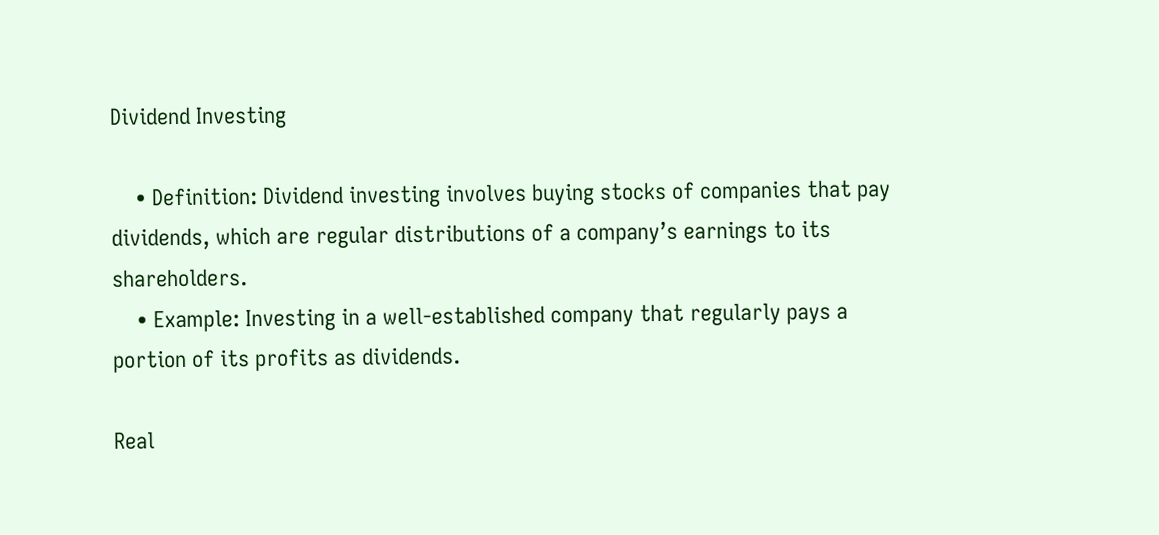Dividend Investing

    • Definition: Dividend investing involves buying stocks of companies that pay dividends, which are regular distributions of a company’s earnings to its shareholders.
    • Example: Investing in a well-established company that regularly pays a portion of its profits as dividends.

Real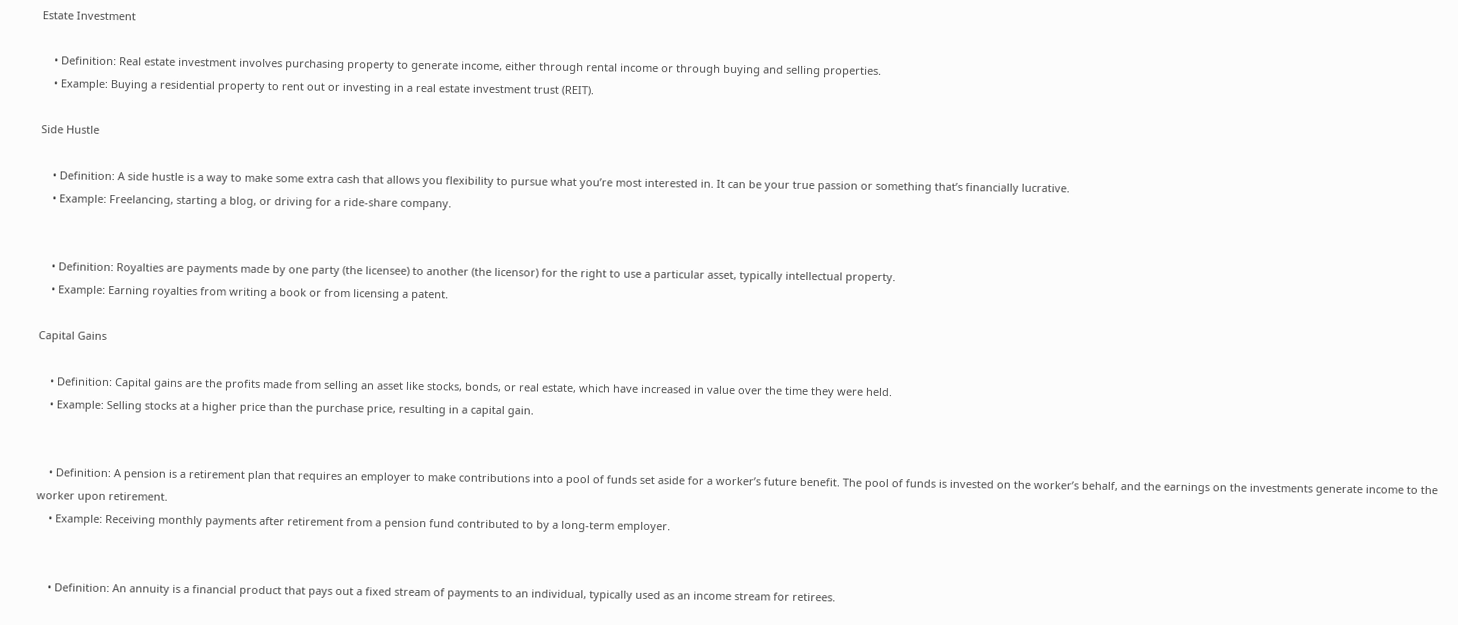Estate Investment

    • Definition: Real estate investment involves purchasing property to generate income, either through rental income or through buying and selling properties.
    • Example: Buying a residential property to rent out or investing in a real estate investment trust (REIT).

Side Hustle

    • Definition: A side hustle is a way to make some extra cash that allows you flexibility to pursue what you’re most interested in. It can be your true passion or something that’s financially lucrative.
    • Example: Freelancing, starting a blog, or driving for a ride-share company.


    • Definition: Royalties are payments made by one party (the licensee) to another (the licensor) for the right to use a particular asset, typically intellectual property.
    • Example: Earning royalties from writing a book or from licensing a patent.

Capital Gains

    • Definition: Capital gains are the profits made from selling an asset like stocks, bonds, or real estate, which have increased in value over the time they were held.
    • Example: Selling stocks at a higher price than the purchase price, resulting in a capital gain.


    • Definition: A pension is a retirement plan that requires an employer to make contributions into a pool of funds set aside for a worker’s future benefit. The pool of funds is invested on the worker’s behalf, and the earnings on the investments generate income to the worker upon retirement.
    • Example: Receiving monthly payments after retirement from a pension fund contributed to by a long-term employer.


    • Definition: An annuity is a financial product that pays out a fixed stream of payments to an individual, typically used as an income stream for retirees.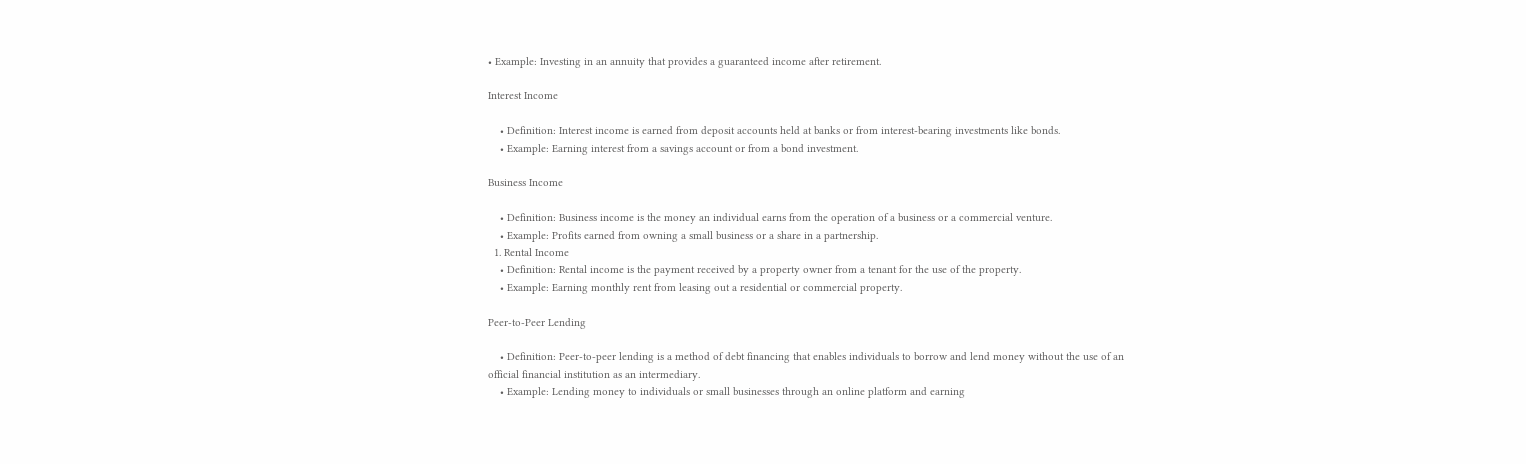• Example: Investing in an annuity that provides a guaranteed income after retirement.

Interest Income

    • Definition: Interest income is earned from deposit accounts held at banks or from interest-bearing investments like bonds.
    • Example: Earning interest from a savings account or from a bond investment.

Business Income

    • Definition: Business income is the money an individual earns from the operation of a business or a commercial venture.
    • Example: Profits earned from owning a small business or a share in a partnership.
  1. Rental Income
    • Definition: Rental income is the payment received by a property owner from a tenant for the use of the property.
    • Example: Earning monthly rent from leasing out a residential or commercial property.

Peer-to-Peer Lending

    • Definition: Peer-to-peer lending is a method of debt financing that enables individuals to borrow and lend money without the use of an official financial institution as an intermediary.
    • Example: Lending money to individuals or small businesses through an online platform and earning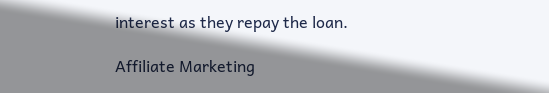interest as they repay the loan.

Affiliate Marketing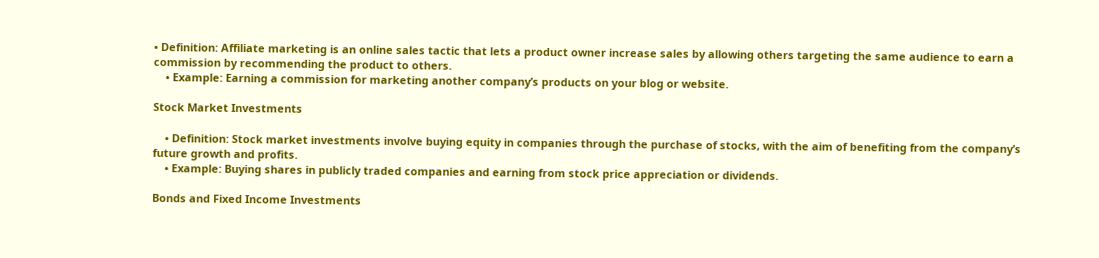• Definition: Affiliate marketing is an online sales tactic that lets a product owner increase sales by allowing others targeting the same audience to earn a commission by recommending the product to others.
    • Example: Earning a commission for marketing another company’s products on your blog or website.

Stock Market Investments

    • Definition: Stock market investments involve buying equity in companies through the purchase of stocks, with the aim of benefiting from the company’s future growth and profits.
    • Example: Buying shares in publicly traded companies and earning from stock price appreciation or dividends.

Bonds and Fixed Income Investments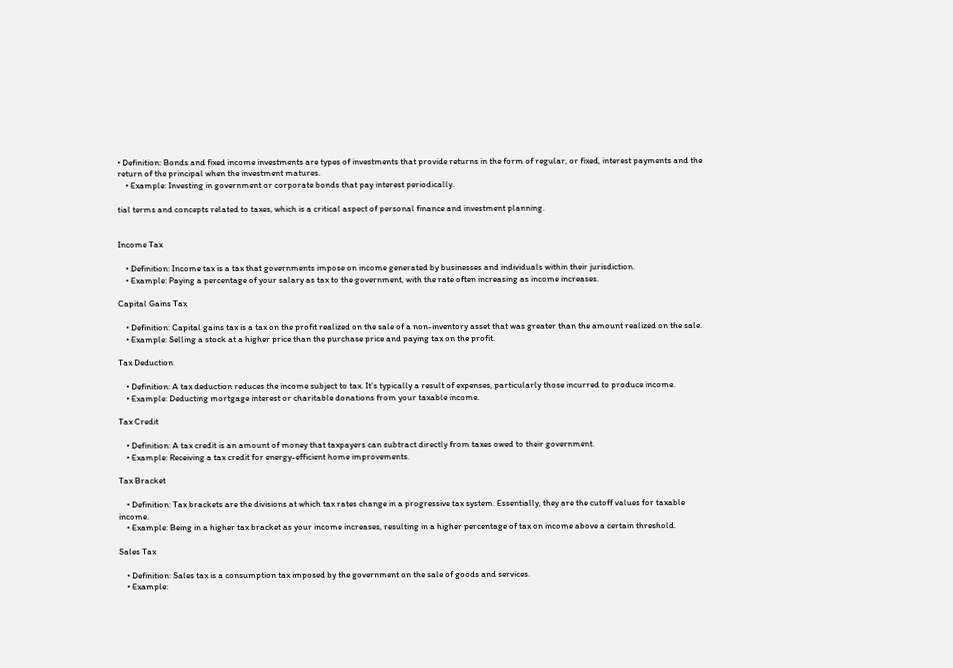• Definition: Bonds and fixed income investments are types of investments that provide returns in the form of regular, or fixed, interest payments and the return of the principal when the investment matures.
    • Example: Investing in government or corporate bonds that pay interest periodically.

tial terms and concepts related to taxes, which is a critical aspect of personal finance and investment planning.


Income Tax

    • Definition: Income tax is a tax that governments impose on income generated by businesses and individuals within their jurisdiction.
    • Example: Paying a percentage of your salary as tax to the government, with the rate often increasing as income increases.

Capital Gains Tax

    • Definition: Capital gains tax is a tax on the profit realized on the sale of a non-inventory asset that was greater than the amount realized on the sale.
    • Example: Selling a stock at a higher price than the purchase price and paying tax on the profit.

Tax Deduction

    • Definition: A tax deduction reduces the income subject to tax. It’s typically a result of expenses, particularly those incurred to produce income.
    • Example: Deducting mortgage interest or charitable donations from your taxable income.

Tax Credit

    • Definition: A tax credit is an amount of money that taxpayers can subtract directly from taxes owed to their government.
    • Example: Receiving a tax credit for energy-efficient home improvements.

Tax Bracket

    • Definition: Tax brackets are the divisions at which tax rates change in a progressive tax system. Essentially, they are the cutoff values for taxable income.
    • Example: Being in a higher tax bracket as your income increases, resulting in a higher percentage of tax on income above a certain threshold.

Sales Tax

    • Definition: Sales tax is a consumption tax imposed by the government on the sale of goods and services.
    • Example: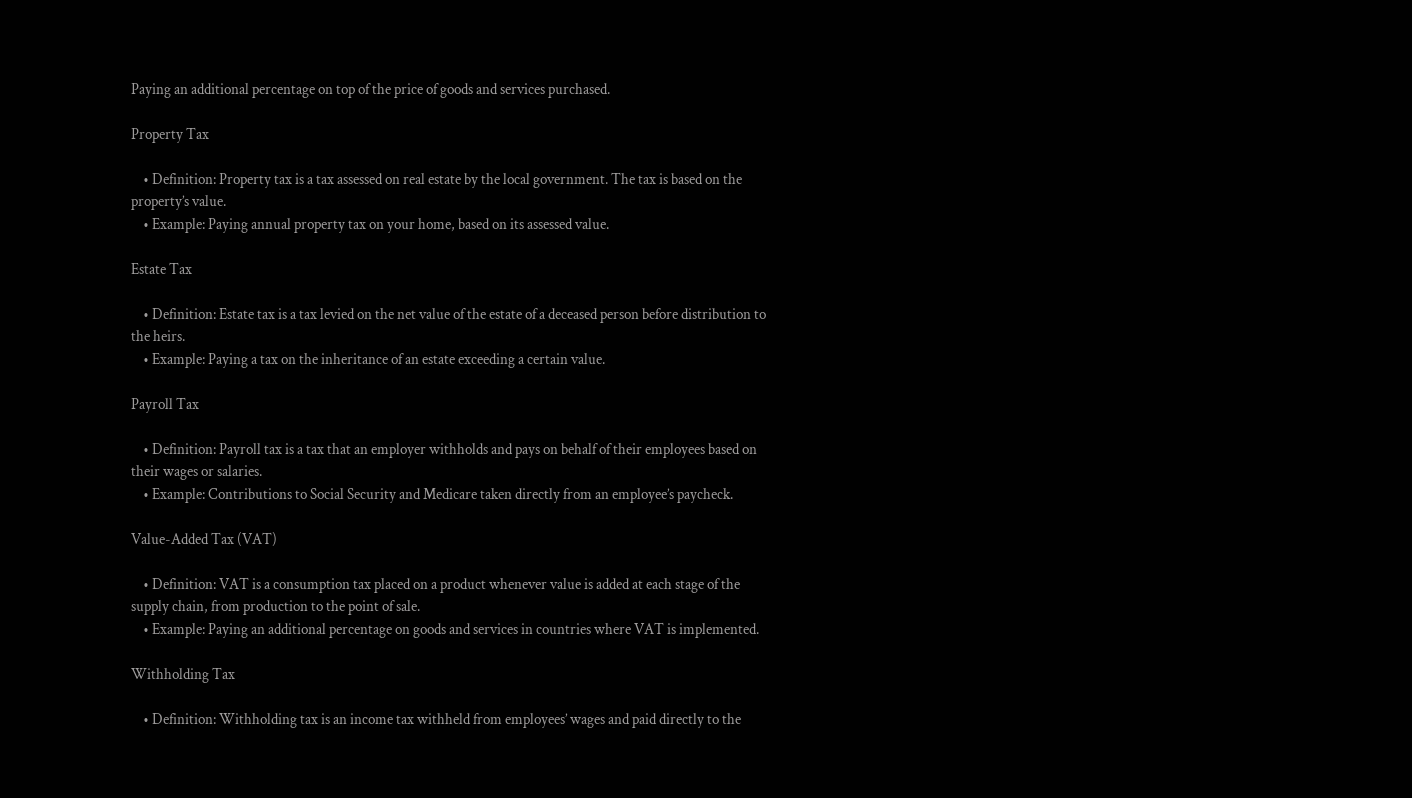Paying an additional percentage on top of the price of goods and services purchased.

Property Tax

    • Definition: Property tax is a tax assessed on real estate by the local government. The tax is based on the property’s value.
    • Example: Paying annual property tax on your home, based on its assessed value.

Estate Tax

    • Definition: Estate tax is a tax levied on the net value of the estate of a deceased person before distribution to the heirs.
    • Example: Paying a tax on the inheritance of an estate exceeding a certain value.

Payroll Tax

    • Definition: Payroll tax is a tax that an employer withholds and pays on behalf of their employees based on their wages or salaries.
    • Example: Contributions to Social Security and Medicare taken directly from an employee’s paycheck.

Value-Added Tax (VAT)

    • Definition: VAT is a consumption tax placed on a product whenever value is added at each stage of the supply chain, from production to the point of sale.
    • Example: Paying an additional percentage on goods and services in countries where VAT is implemented.

Withholding Tax

    • Definition: Withholding tax is an income tax withheld from employees’ wages and paid directly to the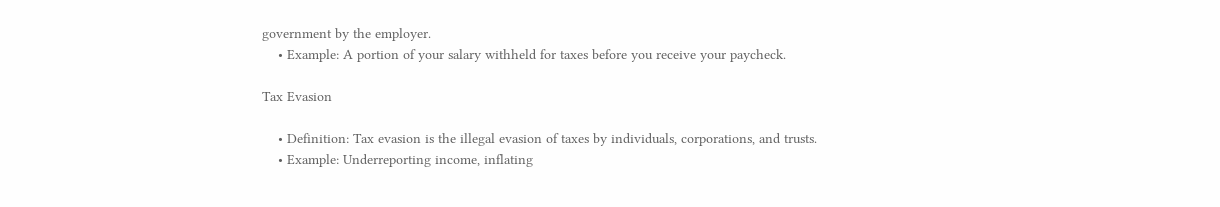government by the employer.
    • Example: A portion of your salary withheld for taxes before you receive your paycheck.

Tax Evasion

    • Definition: Tax evasion is the illegal evasion of taxes by individuals, corporations, and trusts.
    • Example: Underreporting income, inflating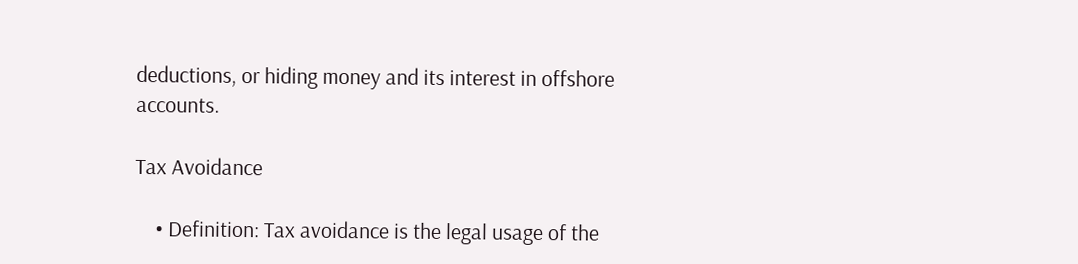deductions, or hiding money and its interest in offshore accounts.

Tax Avoidance

    • Definition: Tax avoidance is the legal usage of the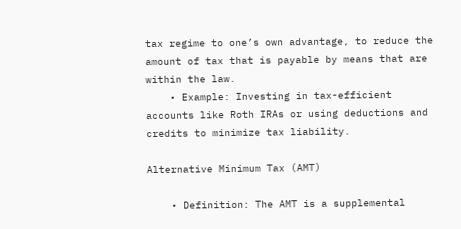tax regime to one’s own advantage, to reduce the amount of tax that is payable by means that are within the law.
    • Example: Investing in tax-efficient accounts like Roth IRAs or using deductions and credits to minimize tax liability.

Alternative Minimum Tax (AMT)

    • Definition: The AMT is a supplemental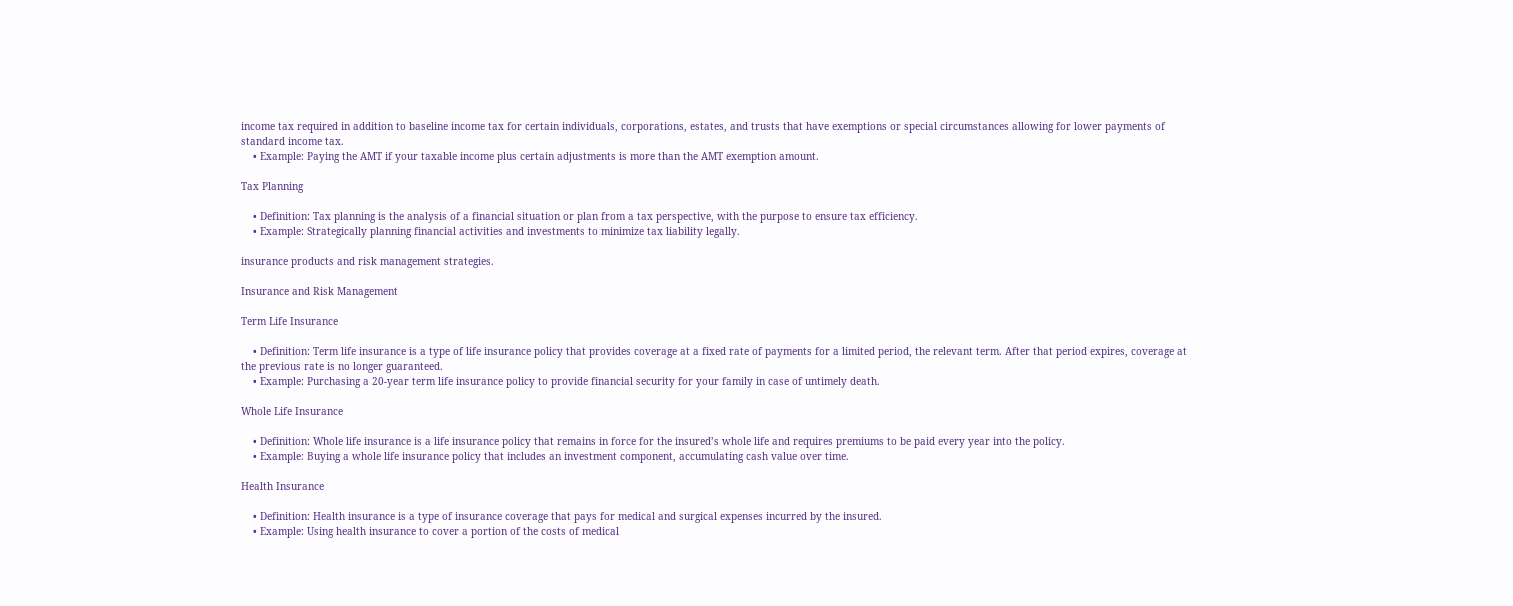income tax required in addition to baseline income tax for certain individuals, corporations, estates, and trusts that have exemptions or special circumstances allowing for lower payments of standard income tax.
    • Example: Paying the AMT if your taxable income plus certain adjustments is more than the AMT exemption amount.

Tax Planning

    • Definition: Tax planning is the analysis of a financial situation or plan from a tax perspective, with the purpose to ensure tax efficiency.
    • Example: Strategically planning financial activities and investments to minimize tax liability legally.

insurance products and risk management strategies.

Insurance and Risk Management

Term Life Insurance

    • Definition: Term life insurance is a type of life insurance policy that provides coverage at a fixed rate of payments for a limited period, the relevant term. After that period expires, coverage at the previous rate is no longer guaranteed.
    • Example: Purchasing a 20-year term life insurance policy to provide financial security for your family in case of untimely death.

Whole Life Insurance

    • Definition: Whole life insurance is a life insurance policy that remains in force for the insured’s whole life and requires premiums to be paid every year into the policy.
    • Example: Buying a whole life insurance policy that includes an investment component, accumulating cash value over time.

Health Insurance

    • Definition: Health insurance is a type of insurance coverage that pays for medical and surgical expenses incurred by the insured.
    • Example: Using health insurance to cover a portion of the costs of medical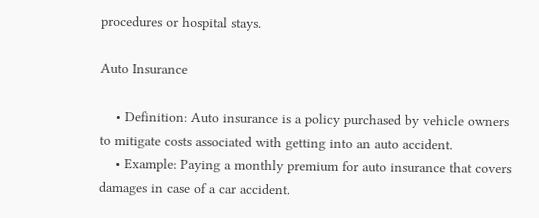procedures or hospital stays.

Auto Insurance

    • Definition: Auto insurance is a policy purchased by vehicle owners to mitigate costs associated with getting into an auto accident.
    • Example: Paying a monthly premium for auto insurance that covers damages in case of a car accident.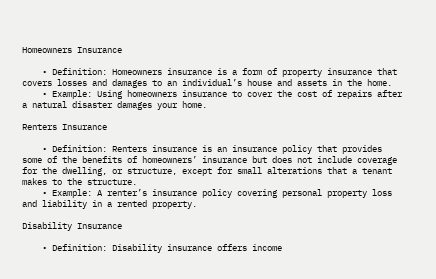Homeowners Insurance

    • Definition: Homeowners insurance is a form of property insurance that covers losses and damages to an individual’s house and assets in the home.
    • Example: Using homeowners insurance to cover the cost of repairs after a natural disaster damages your home.

Renters Insurance

    • Definition: Renters insurance is an insurance policy that provides some of the benefits of homeowners’ insurance but does not include coverage for the dwelling, or structure, except for small alterations that a tenant makes to the structure.
    • Example: A renter’s insurance policy covering personal property loss and liability in a rented property.

Disability Insurance

    • Definition: Disability insurance offers income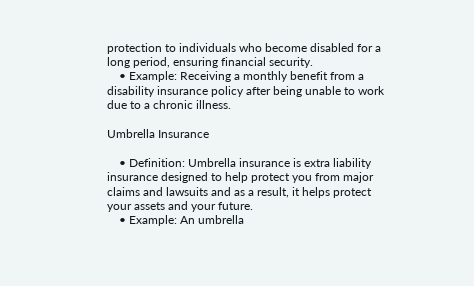protection to individuals who become disabled for a long period, ensuring financial security.
    • Example: Receiving a monthly benefit from a disability insurance policy after being unable to work due to a chronic illness.

Umbrella Insurance

    • Definition: Umbrella insurance is extra liability insurance designed to help protect you from major claims and lawsuits and as a result, it helps protect your assets and your future.
    • Example: An umbrella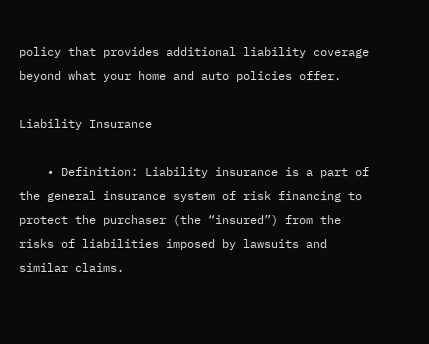policy that provides additional liability coverage beyond what your home and auto policies offer.

Liability Insurance

    • Definition: Liability insurance is a part of the general insurance system of risk financing to protect the purchaser (the “insured”) from the risks of liabilities imposed by lawsuits and similar claims.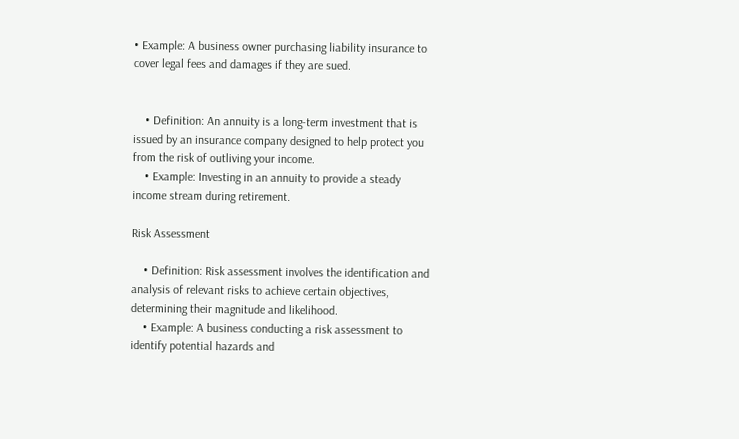• Example: A business owner purchasing liability insurance to cover legal fees and damages if they are sued.


    • Definition: An annuity is a long-term investment that is issued by an insurance company designed to help protect you from the risk of outliving your income.
    • Example: Investing in an annuity to provide a steady income stream during retirement.

Risk Assessment

    • Definition: Risk assessment involves the identification and analysis of relevant risks to achieve certain objectives, determining their magnitude and likelihood.
    • Example: A business conducting a risk assessment to identify potential hazards and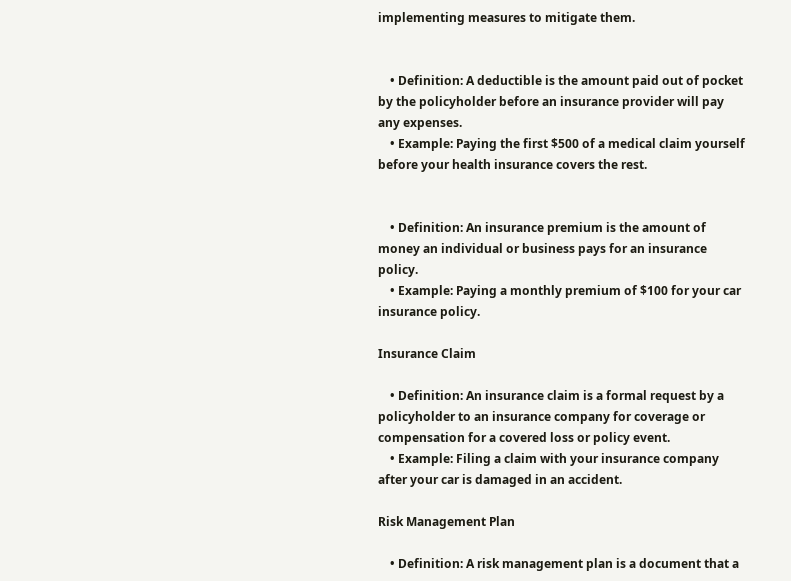implementing measures to mitigate them.


    • Definition: A deductible is the amount paid out of pocket by the policyholder before an insurance provider will pay any expenses.
    • Example: Paying the first $500 of a medical claim yourself before your health insurance covers the rest.


    • Definition: An insurance premium is the amount of money an individual or business pays for an insurance policy.
    • Example: Paying a monthly premium of $100 for your car insurance policy.

Insurance Claim

    • Definition: An insurance claim is a formal request by a policyholder to an insurance company for coverage or compensation for a covered loss or policy event.
    • Example: Filing a claim with your insurance company after your car is damaged in an accident.

Risk Management Plan

    • Definition: A risk management plan is a document that a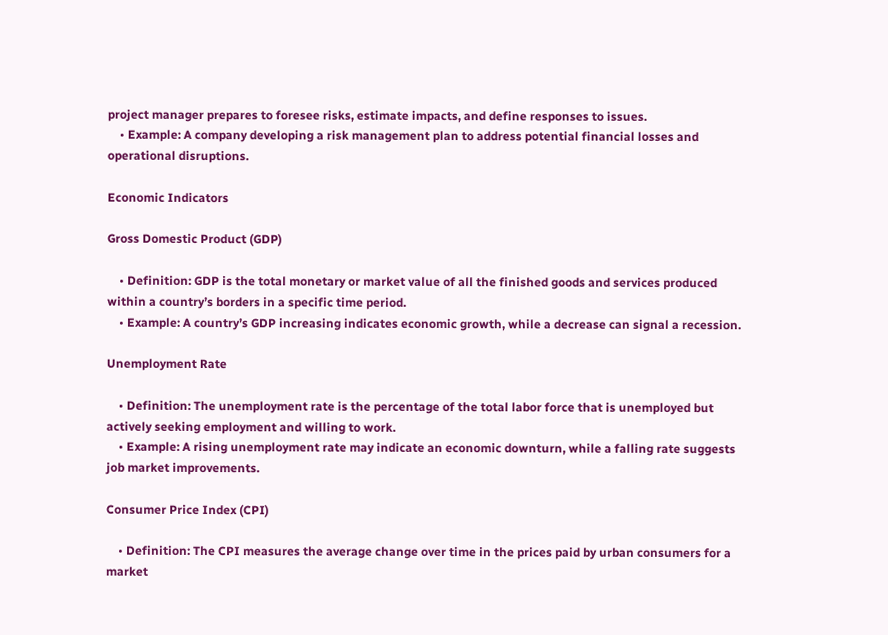project manager prepares to foresee risks, estimate impacts, and define responses to issues.
    • Example: A company developing a risk management plan to address potential financial losses and operational disruptions.

Economic Indicators

Gross Domestic Product (GDP)

    • Definition: GDP is the total monetary or market value of all the finished goods and services produced within a country’s borders in a specific time period.
    • Example: A country’s GDP increasing indicates economic growth, while a decrease can signal a recession.

Unemployment Rate

    • Definition: The unemployment rate is the percentage of the total labor force that is unemployed but actively seeking employment and willing to work.
    • Example: A rising unemployment rate may indicate an economic downturn, while a falling rate suggests job market improvements.

Consumer Price Index (CPI)

    • Definition: The CPI measures the average change over time in the prices paid by urban consumers for a market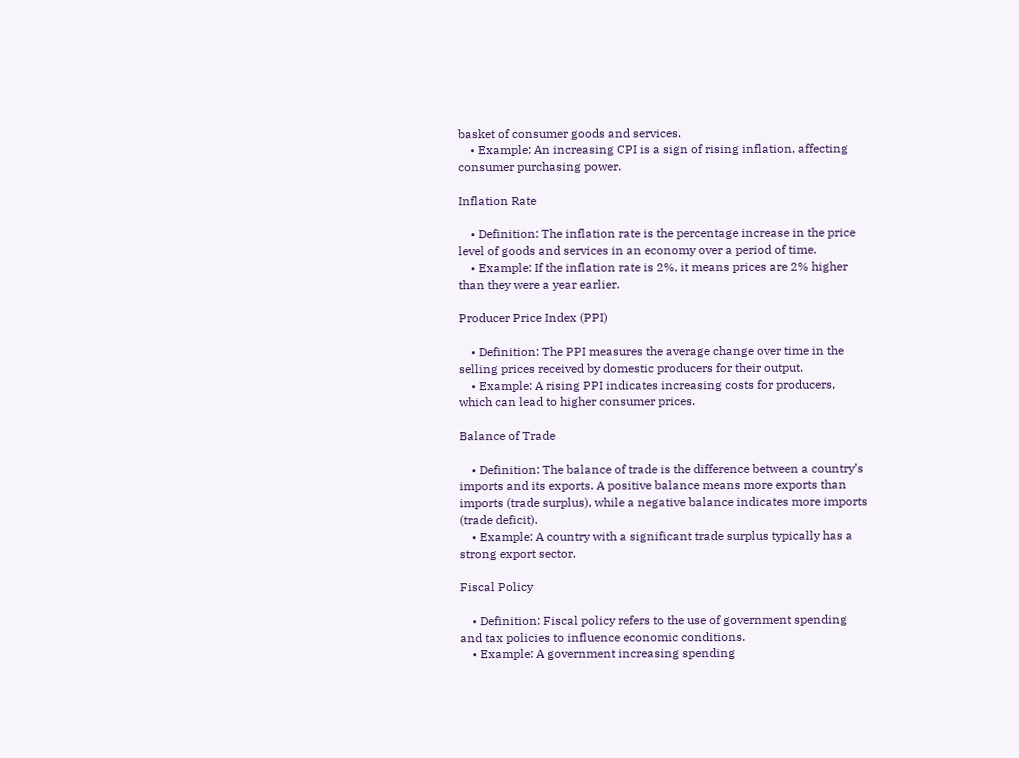basket of consumer goods and services.
    • Example: An increasing CPI is a sign of rising inflation, affecting consumer purchasing power.

Inflation Rate

    • Definition: The inflation rate is the percentage increase in the price level of goods and services in an economy over a period of time.
    • Example: If the inflation rate is 2%, it means prices are 2% higher than they were a year earlier.

Producer Price Index (PPI)

    • Definition: The PPI measures the average change over time in the selling prices received by domestic producers for their output.
    • Example: A rising PPI indicates increasing costs for producers, which can lead to higher consumer prices.

Balance of Trade

    • Definition: The balance of trade is the difference between a country’s imports and its exports. A positive balance means more exports than imports (trade surplus), while a negative balance indicates more imports (trade deficit).
    • Example: A country with a significant trade surplus typically has a strong export sector.

Fiscal Policy

    • Definition: Fiscal policy refers to the use of government spending and tax policies to influence economic conditions.
    • Example: A government increasing spending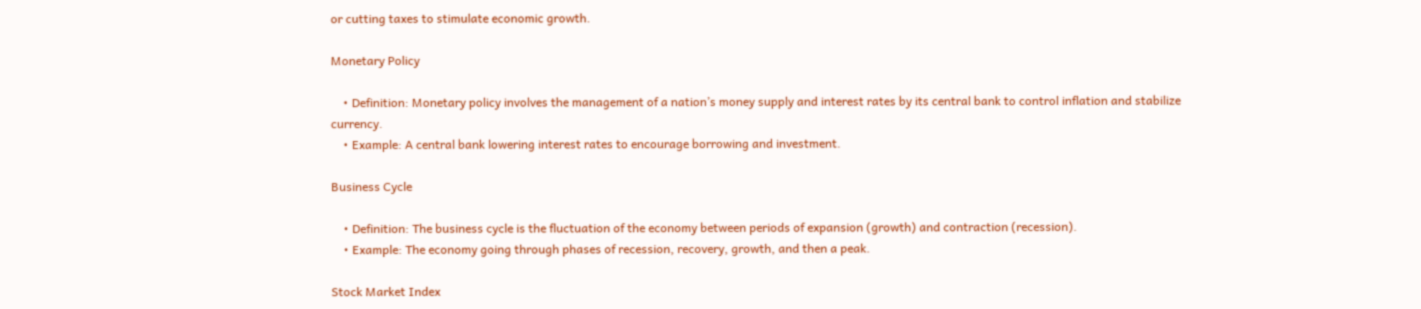or cutting taxes to stimulate economic growth.

Monetary Policy

    • Definition: Monetary policy involves the management of a nation’s money supply and interest rates by its central bank to control inflation and stabilize currency.
    • Example: A central bank lowering interest rates to encourage borrowing and investment.

Business Cycle

    • Definition: The business cycle is the fluctuation of the economy between periods of expansion (growth) and contraction (recession).
    • Example: The economy going through phases of recession, recovery, growth, and then a peak.

Stock Market Index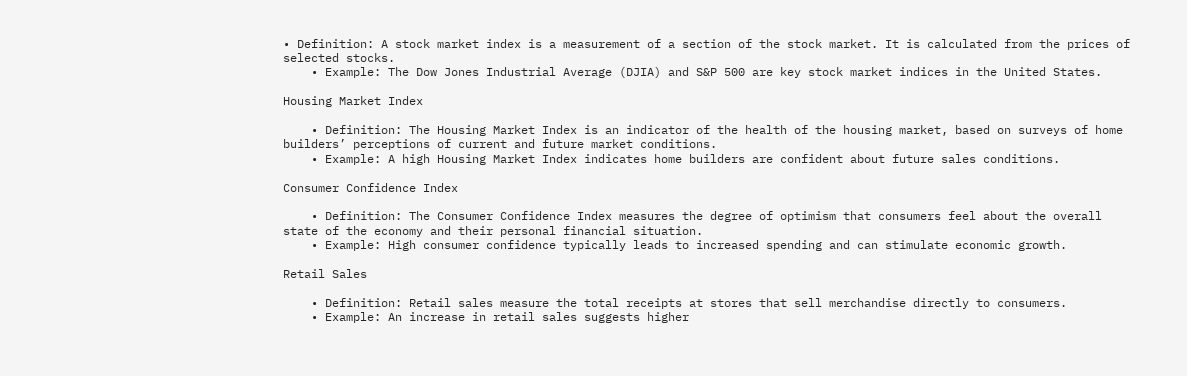• Definition: A stock market index is a measurement of a section of the stock market. It is calculated from the prices of selected stocks.
    • Example: The Dow Jones Industrial Average (DJIA) and S&P 500 are key stock market indices in the United States.

Housing Market Index

    • Definition: The Housing Market Index is an indicator of the health of the housing market, based on surveys of home builders’ perceptions of current and future market conditions.
    • Example: A high Housing Market Index indicates home builders are confident about future sales conditions.

Consumer Confidence Index

    • Definition: The Consumer Confidence Index measures the degree of optimism that consumers feel about the overall state of the economy and their personal financial situation.
    • Example: High consumer confidence typically leads to increased spending and can stimulate economic growth.

Retail Sales

    • Definition: Retail sales measure the total receipts at stores that sell merchandise directly to consumers.
    • Example: An increase in retail sales suggests higher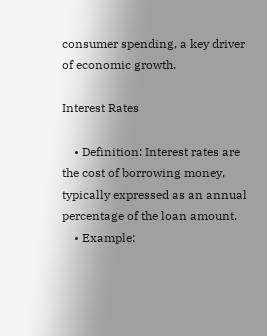consumer spending, a key driver of economic growth.

Interest Rates

    • Definition: Interest rates are the cost of borrowing money, typically expressed as an annual percentage of the loan amount.
    • Example: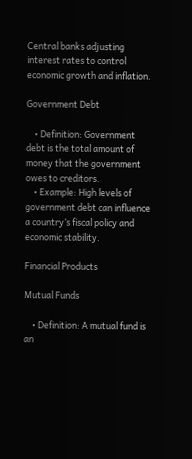Central banks adjusting interest rates to control economic growth and inflation.

Government Debt

    • Definition: Government debt is the total amount of money that the government owes to creditors.
    • Example: High levels of government debt can influence a country’s fiscal policy and economic stability.

Financial Products

Mutual Funds

    • Definition: A mutual fund is an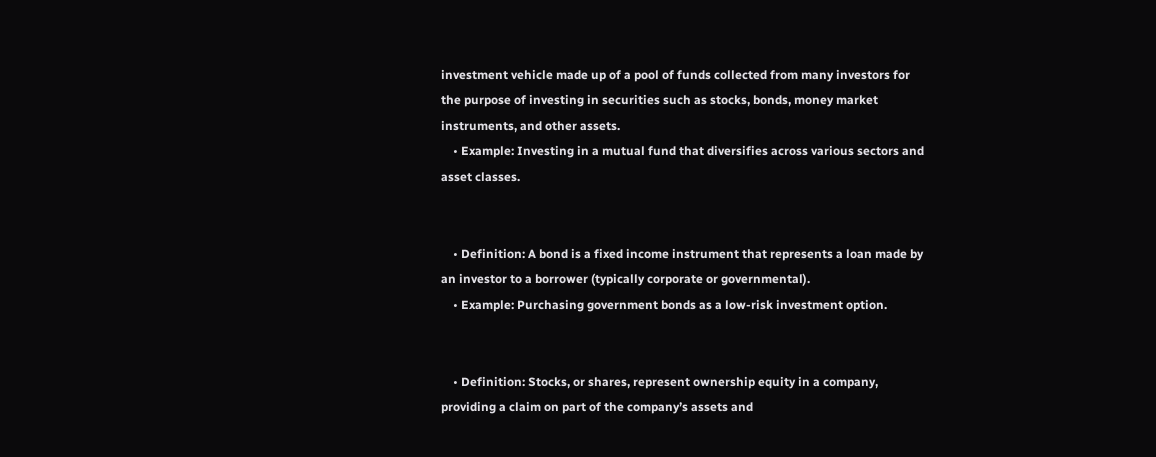investment vehicle made up of a pool of funds collected from many investors for the purpose of investing in securities such as stocks, bonds, money market instruments, and other assets.
    • Example: Investing in a mutual fund that diversifies across various sectors and asset classes.


    • Definition: A bond is a fixed income instrument that represents a loan made by an investor to a borrower (typically corporate or governmental).
    • Example: Purchasing government bonds as a low-risk investment option.


    • Definition: Stocks, or shares, represent ownership equity in a company, providing a claim on part of the company’s assets and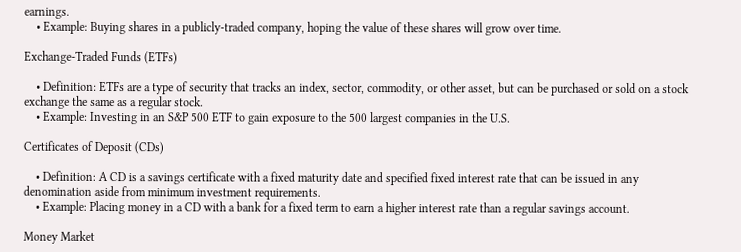earnings.
    • Example: Buying shares in a publicly-traded company, hoping the value of these shares will grow over time.

Exchange-Traded Funds (ETFs)

    • Definition: ETFs are a type of security that tracks an index, sector, commodity, or other asset, but can be purchased or sold on a stock exchange the same as a regular stock.
    • Example: Investing in an S&P 500 ETF to gain exposure to the 500 largest companies in the U.S.

Certificates of Deposit (CDs)

    • Definition: A CD is a savings certificate with a fixed maturity date and specified fixed interest rate that can be issued in any denomination aside from minimum investment requirements.
    • Example: Placing money in a CD with a bank for a fixed term to earn a higher interest rate than a regular savings account.

Money Market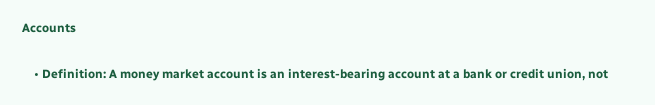Accounts

    • Definition: A money market account is an interest-bearing account at a bank or credit union, not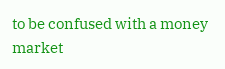to be confused with a money market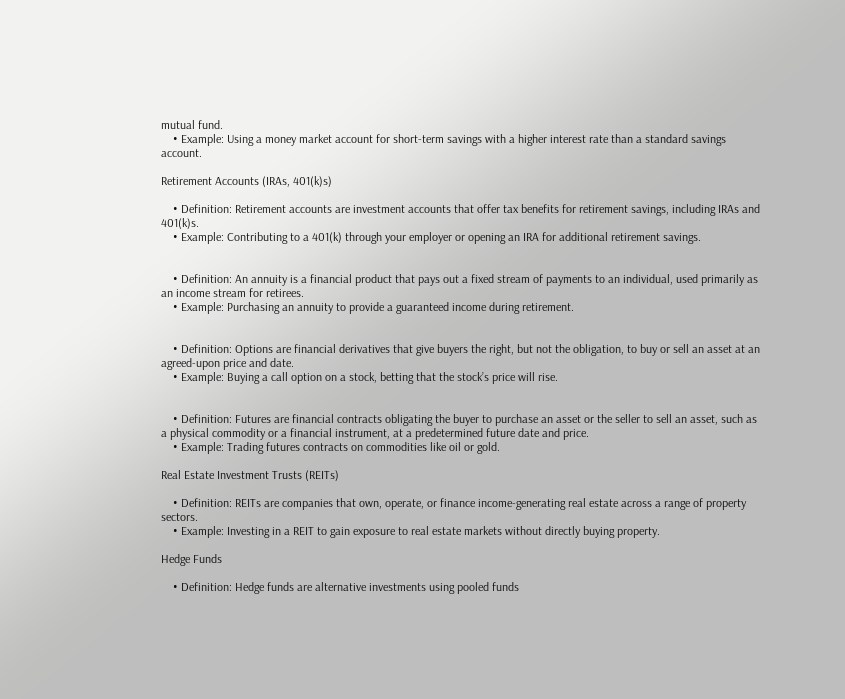mutual fund.
    • Example: Using a money market account for short-term savings with a higher interest rate than a standard savings account.

Retirement Accounts (IRAs, 401(k)s)

    • Definition: Retirement accounts are investment accounts that offer tax benefits for retirement savings, including IRAs and 401(k)s.
    • Example: Contributing to a 401(k) through your employer or opening an IRA for additional retirement savings.


    • Definition: An annuity is a financial product that pays out a fixed stream of payments to an individual, used primarily as an income stream for retirees.
    • Example: Purchasing an annuity to provide a guaranteed income during retirement.


    • Definition: Options are financial derivatives that give buyers the right, but not the obligation, to buy or sell an asset at an agreed-upon price and date.
    • Example: Buying a call option on a stock, betting that the stock’s price will rise.


    • Definition: Futures are financial contracts obligating the buyer to purchase an asset or the seller to sell an asset, such as a physical commodity or a financial instrument, at a predetermined future date and price.
    • Example: Trading futures contracts on commodities like oil or gold.

Real Estate Investment Trusts (REITs)

    • Definition: REITs are companies that own, operate, or finance income-generating real estate across a range of property sectors.
    • Example: Investing in a REIT to gain exposure to real estate markets without directly buying property.

Hedge Funds

    • Definition: Hedge funds are alternative investments using pooled funds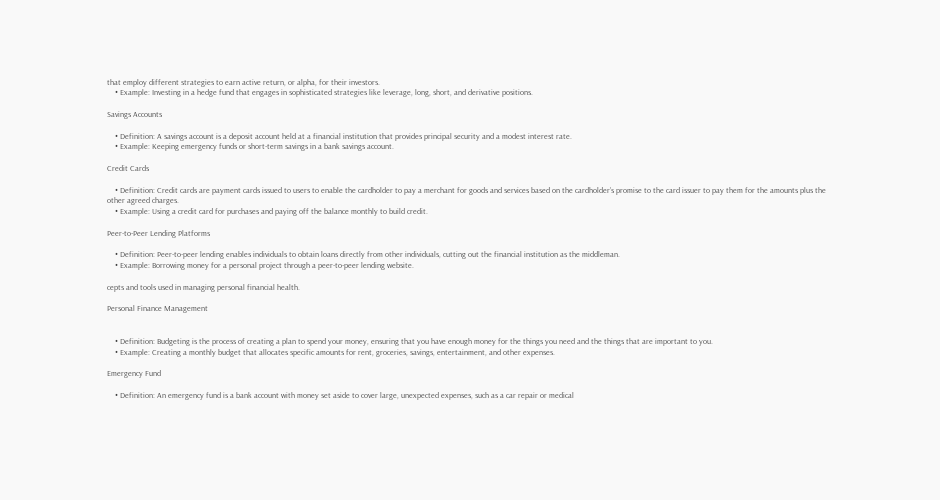that employ different strategies to earn active return, or alpha, for their investors.
    • Example: Investing in a hedge fund that engages in sophisticated strategies like leverage, long, short, and derivative positions.

Savings Accounts

    • Definition: A savings account is a deposit account held at a financial institution that provides principal security and a modest interest rate.
    • Example: Keeping emergency funds or short-term savings in a bank savings account.

Credit Cards

    • Definition: Credit cards are payment cards issued to users to enable the cardholder to pay a merchant for goods and services based on the cardholder’s promise to the card issuer to pay them for the amounts plus the other agreed charges.
    • Example: Using a credit card for purchases and paying off the balance monthly to build credit.

Peer-to-Peer Lending Platforms

    • Definition: Peer-to-peer lending enables individuals to obtain loans directly from other individuals, cutting out the financial institution as the middleman.
    • Example: Borrowing money for a personal project through a peer-to-peer lending website.

cepts and tools used in managing personal financial health.

Personal Finance Management


    • Definition: Budgeting is the process of creating a plan to spend your money, ensuring that you have enough money for the things you need and the things that are important to you.
    • Example: Creating a monthly budget that allocates specific amounts for rent, groceries, savings, entertainment, and other expenses.

Emergency Fund

    • Definition: An emergency fund is a bank account with money set aside to cover large, unexpected expenses, such as a car repair or medical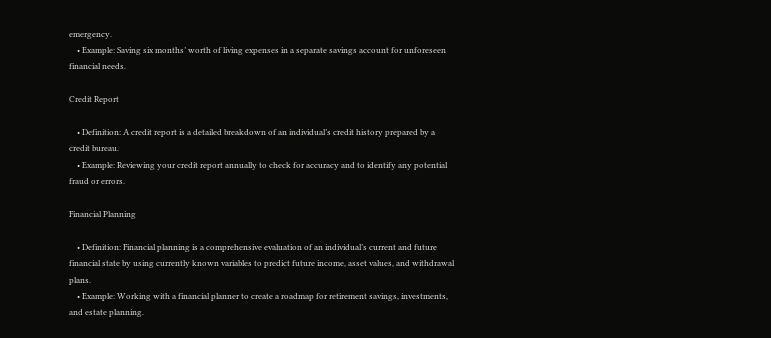emergency.
    • Example: Saving six months’ worth of living expenses in a separate savings account for unforeseen financial needs.

Credit Report

    • Definition: A credit report is a detailed breakdown of an individual’s credit history prepared by a credit bureau.
    • Example: Reviewing your credit report annually to check for accuracy and to identify any potential fraud or errors.

Financial Planning

    • Definition: Financial planning is a comprehensive evaluation of an individual’s current and future financial state by using currently known variables to predict future income, asset values, and withdrawal plans.
    • Example: Working with a financial planner to create a roadmap for retirement savings, investments, and estate planning.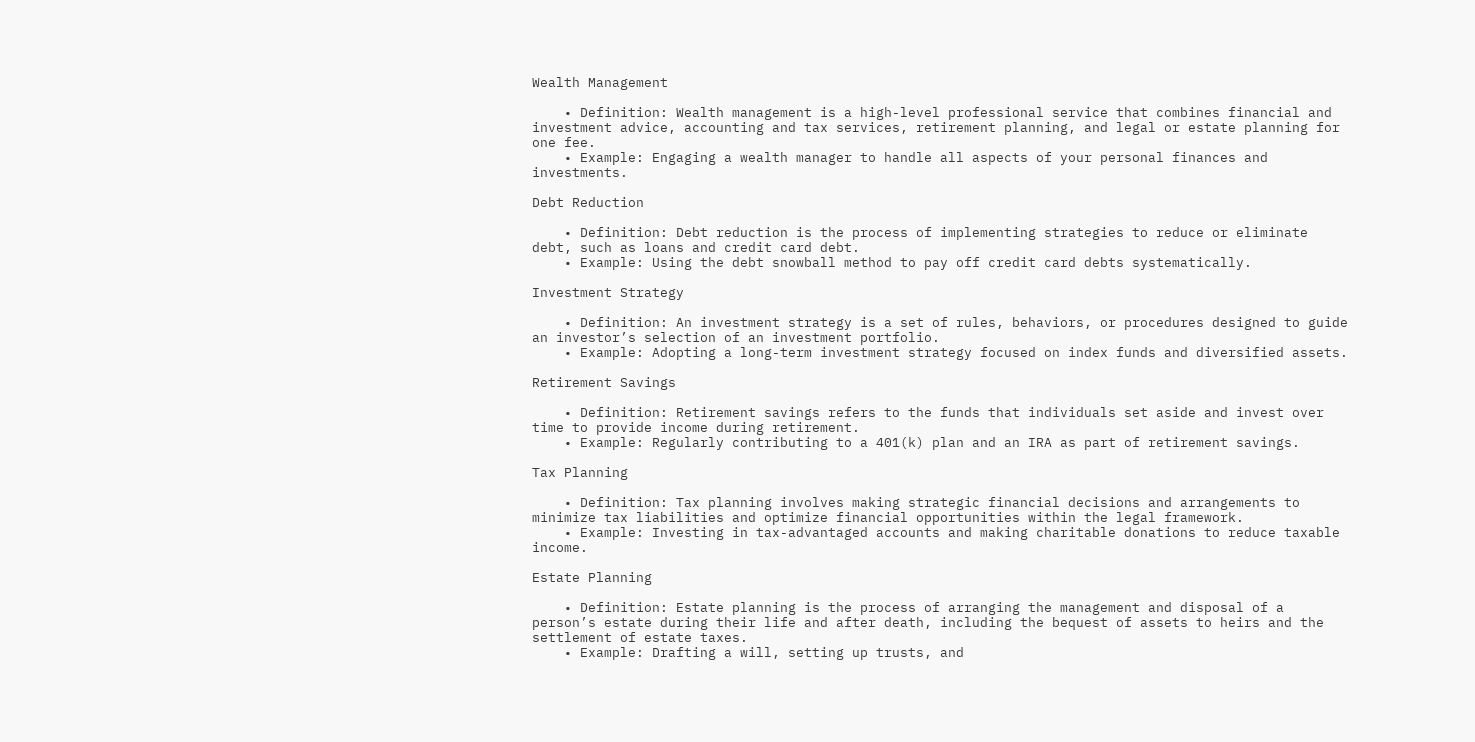Wealth Management

    • Definition: Wealth management is a high-level professional service that combines financial and investment advice, accounting and tax services, retirement planning, and legal or estate planning for one fee.
    • Example: Engaging a wealth manager to handle all aspects of your personal finances and investments.

Debt Reduction

    • Definition: Debt reduction is the process of implementing strategies to reduce or eliminate debt, such as loans and credit card debt.
    • Example: Using the debt snowball method to pay off credit card debts systematically.

Investment Strategy

    • Definition: An investment strategy is a set of rules, behaviors, or procedures designed to guide an investor’s selection of an investment portfolio.
    • Example: Adopting a long-term investment strategy focused on index funds and diversified assets.

Retirement Savings

    • Definition: Retirement savings refers to the funds that individuals set aside and invest over time to provide income during retirement.
    • Example: Regularly contributing to a 401(k) plan and an IRA as part of retirement savings.

Tax Planning

    • Definition: Tax planning involves making strategic financial decisions and arrangements to minimize tax liabilities and optimize financial opportunities within the legal framework.
    • Example: Investing in tax-advantaged accounts and making charitable donations to reduce taxable income.

Estate Planning

    • Definition: Estate planning is the process of arranging the management and disposal of a person’s estate during their life and after death, including the bequest of assets to heirs and the settlement of estate taxes.
    • Example: Drafting a will, setting up trusts, and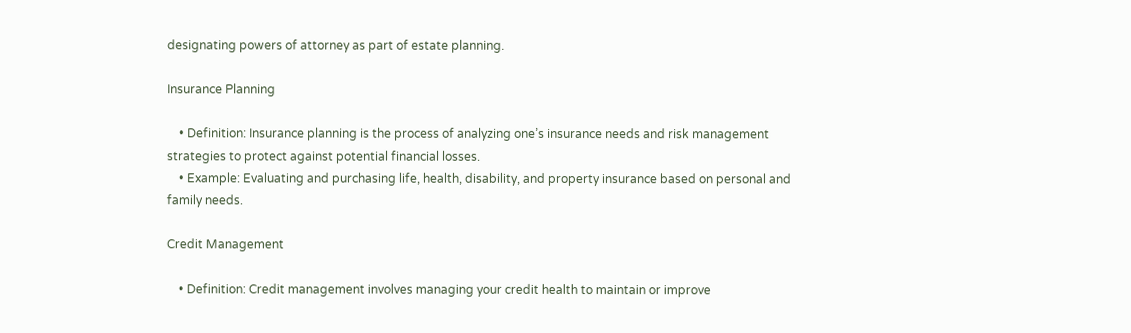designating powers of attorney as part of estate planning.

Insurance Planning

    • Definition: Insurance planning is the process of analyzing one’s insurance needs and risk management strategies to protect against potential financial losses.
    • Example: Evaluating and purchasing life, health, disability, and property insurance based on personal and family needs.

Credit Management

    • Definition: Credit management involves managing your credit health to maintain or improve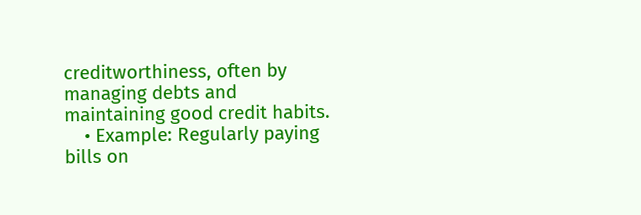creditworthiness, often by managing debts and maintaining good credit habits.
    • Example: Regularly paying bills on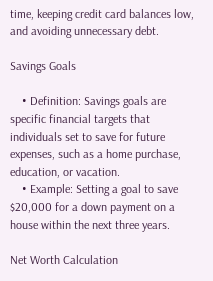time, keeping credit card balances low, and avoiding unnecessary debt.

Savings Goals

    • Definition: Savings goals are specific financial targets that individuals set to save for future expenses, such as a home purchase, education, or vacation.
    • Example: Setting a goal to save $20,000 for a down payment on a house within the next three years.

Net Worth Calculation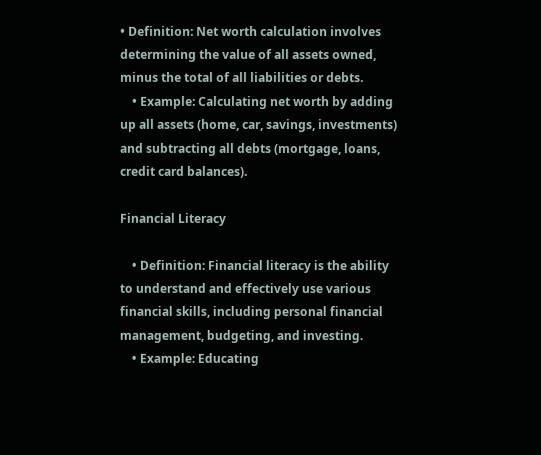• Definition: Net worth calculation involves determining the value of all assets owned, minus the total of all liabilities or debts.
    • Example: Calculating net worth by adding up all assets (home, car, savings, investments) and subtracting all debts (mortgage, loans, credit card balances).

Financial Literacy

    • Definition: Financial literacy is the ability to understand and effectively use various financial skills, including personal financial management, budgeting, and investing.
    • Example: Educating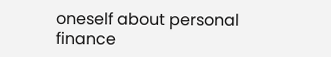oneself about personal finance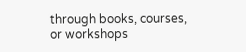through books, courses, or workshops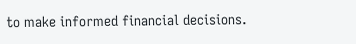to make informed financial decisions.